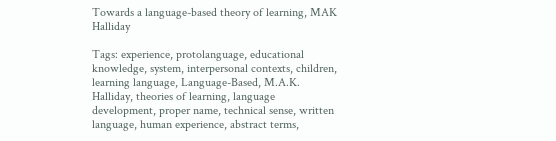Towards a language-based theory of learning, MAK Halliday

Tags: experience, protolanguage, educational knowledge, system, interpersonal contexts, children, learning language, Language-Based, M.A.K. Halliday, theories of learning, language development, proper name, technical sense, written language, human experience, abstract terms,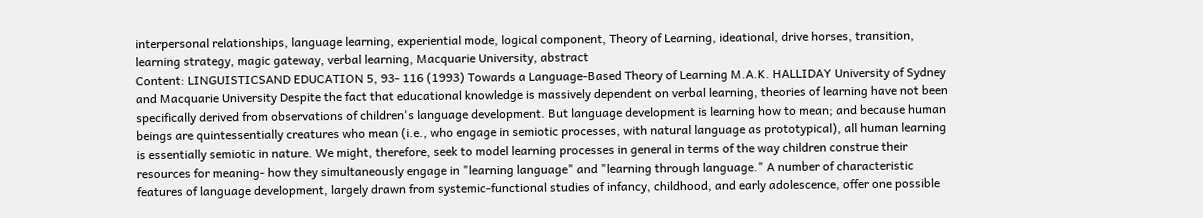interpersonal relationships, language learning, experiential mode, logical component, Theory of Learning, ideational, drive horses, transition, learning strategy, magic gateway, verbal learning, Macquarie University, abstract
Content: LINGUISTICSAND EDUCATION 5, 93- 116 (1993) Towards a Language-Based Theory of Learning M.A.K. HALLIDAY University of Sydney and Macquarie University Despite the fact that educational knowledge is massively dependent on verbal learning, theories of learning have not been specifically derived from observations of children's language development. But language development is learning how to mean; and because human beings are quintessentially creatures who mean (i.e., who engage in semiotic processes, with natural language as prototypical), all human learning is essentially semiotic in nature. We might, therefore, seek to model learning processes in general in terms of the way children construe their resources for meaning- how they simultaneously engage in "learning language" and "learning through language." A number of characteristic features of language development, largely drawn from systemic-functional studies of infancy, childhood, and early adolescence, offer one possible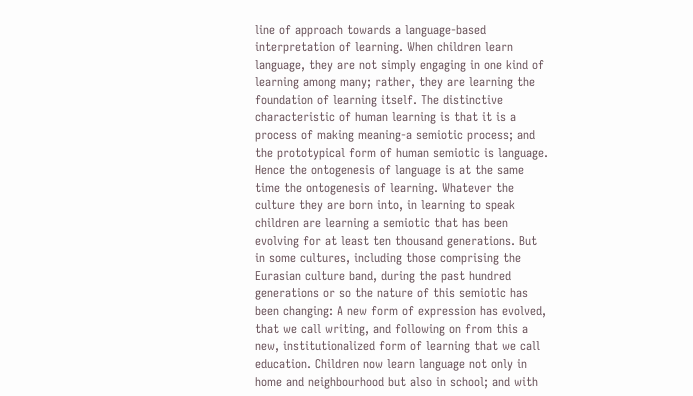line of approach towards a language-based interpretation of learning. When children learn language, they are not simply engaging in one kind of learning among many; rather, they are learning the foundation of learning itself. The distinctive characteristic of human learning is that it is a process of making meaning-a semiotic process; and the prototypical form of human semiotic is language. Hence the ontogenesis of language is at the same time the ontogenesis of learning. Whatever the culture they are born into, in learning to speak children are learning a semiotic that has been evolving for at least ten thousand generations. But in some cultures, including those comprising the Eurasian culture band, during the past hundred generations or so the nature of this semiotic has been changing: A new form of expression has evolved, that we call writing, and following on from this a new, institutionalized form of learning that we call education. Children now learn language not only in home and neighbourhood but also in school; and with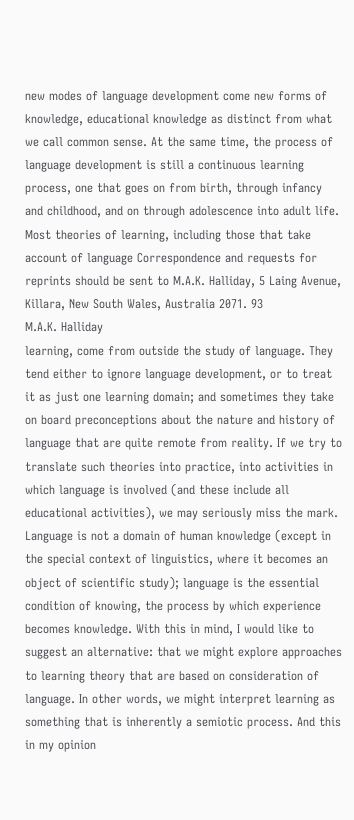new modes of language development come new forms of knowledge, educational knowledge as distinct from what we call common sense. At the same time, the process of language development is still a continuous learning process, one that goes on from birth, through infancy and childhood, and on through adolescence into adult life. Most theories of learning, including those that take account of language Correspondence and requests for reprints should be sent to M.A.K. Halliday, 5 Laing Avenue, Killara, New South Wales, Australia 2071. 93
M.A.K. Halliday
learning, come from outside the study of language. They tend either to ignore language development, or to treat it as just one learning domain; and sometimes they take on board preconceptions about the nature and history of language that are quite remote from reality. If we try to translate such theories into practice, into activities in which language is involved (and these include all educational activities), we may seriously miss the mark. Language is not a domain of human knowledge (except in the special context of linguistics, where it becomes an object of scientific study); language is the essential condition of knowing, the process by which experience becomes knowledge. With this in mind, I would like to suggest an alternative: that we might explore approaches to learning theory that are based on consideration of language. In other words, we might interpret learning as something that is inherently a semiotic process. And this in my opinion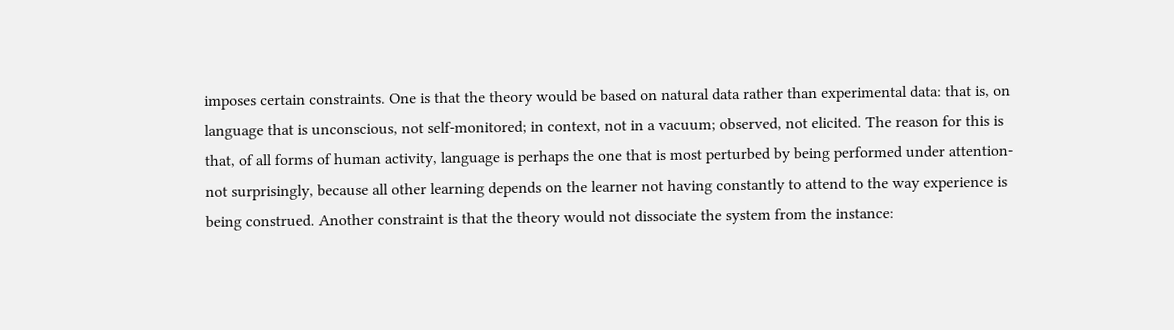imposes certain constraints. One is that the theory would be based on natural data rather than experimental data: that is, on language that is unconscious, not self-monitored; in context, not in a vacuum; observed, not elicited. The reason for this is that, of all forms of human activity, language is perhaps the one that is most perturbed by being performed under attention-not surprisingly, because all other learning depends on the learner not having constantly to attend to the way experience is being construed. Another constraint is that the theory would not dissociate the system from the instance: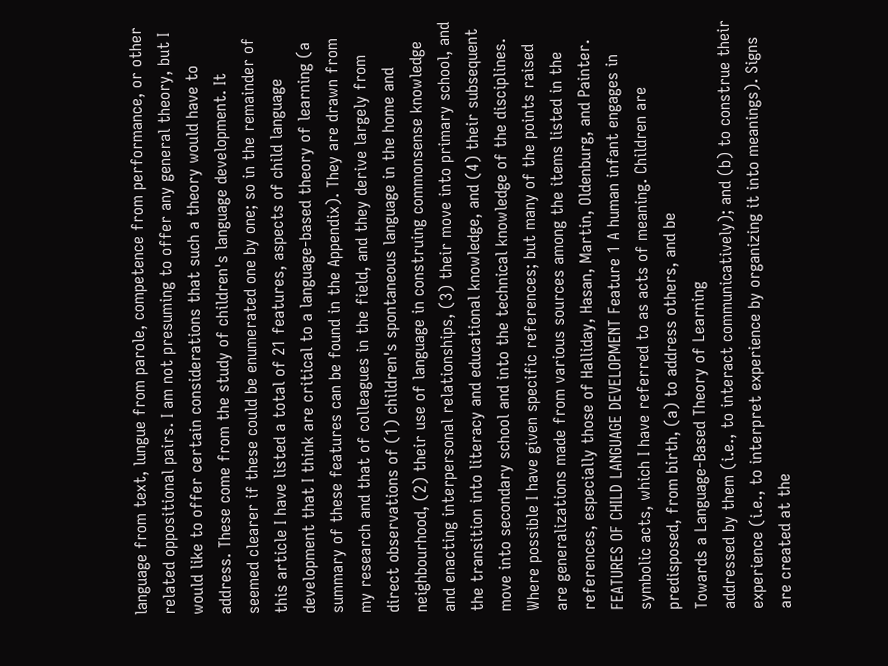language from text, lungue from parole, competence from performance, or other related oppositional pairs. I am not presuming to offer any general theory, but I would like to offer certain considerations that such a theory would have to address. These come from the study of children's language development. It seemed clearer if these could be enumerated one by one; so in the remainder of this article I have listed a total of 21 features, aspects of child language development that I think are critical to a language-based theory of learning (a summary of these features can be found in the Appendix). They are drawn from my research and that of colleagues in the field, and they derive largely from direct observations of (1) children's spontaneous language in the home and neighbourhood, (2) their use of language in construing commonsense knowledge and enacting interpersonal relationships, (3) their move into primary school, and the transition into literacy and educational knowledge, and (4) their subsequent move into secondary school and into the technical knowledge of the disciplines. Where possible I have given specific references; but many of the points raised are generalizations made from various sources among the items listed in the references, especially those of Halliday, Hasan, Martin, Oldenburg, and Painter.
FEATURES OF CHILD LANGUAGE DEVELOPMENT Feature 1 A human infant engages in symbolic acts, which I have referred to as acts of meaning. Children are predisposed, from birth, (a) to address others, and be
Towards a Language-Based Theory of Learning
addressed by them (i.e., to interact communicatively); and (b) to construe their
experience (i.e., to interpret experience by organizing it into meanings). Signs
are created at the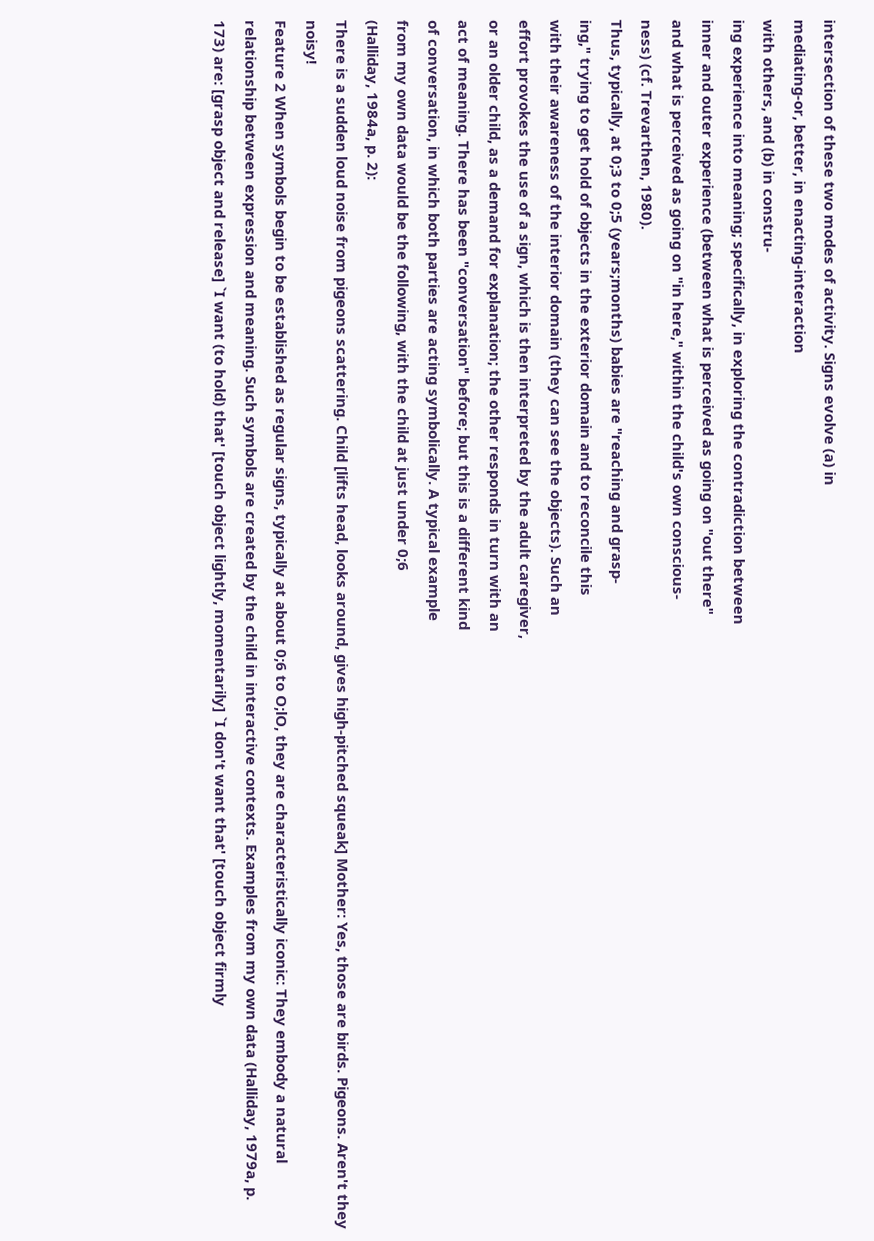intersection of these two modes of activity. Signs evolve (a) in
mediating-or, better, in enacting-interaction
with others, and (b) in constru-
ing experience into meaning; specifically, in exploring the contradiction between
inner and outer experience (between what is perceived as going on "out there"
and what is perceived as going on "in here," within the child's own conscious-
ness) (cf. Trevarthen, 1980).
Thus, typically, at 0;3 to 0;5 (years;months) babies are "reaching and grasp-
ing," trying to get hold of objects in the exterior domain and to reconcile this
with their awareness of the interior domain (they can see the objects). Such an
effort provokes the use of a sign, which is then interpreted by the adult caregiver,
or an older child, as a demand for explanation; the other responds in turn with an
act of meaning. There has been "conversation" before; but this is a different kind
of conversation, in which both parties are acting symbolically. A typical example
from my own data would be the following, with the child at just under 0;6
(Halliday, 1984a, p. 2):
There is a sudden loud noise from pigeons scattering. Child [lifts head, looks around, gives high-pitched squeak] Mother: Yes, those are birds. Pigeons. Aren't they noisy!
Feature 2 When symbols begin to be established as regular signs, typically at about 0;6 to O;lO, they are characteristically iconic: They embody a natural relationship between expression and meaning. Such symbols are created by the child in interactive contexts. Examples from my own data (Halliday, 1979a, p. 173) are: [grasp object and release] `I want (to hold) that' [touch object lightly, momentarily] `I don't want that' [touch object firmly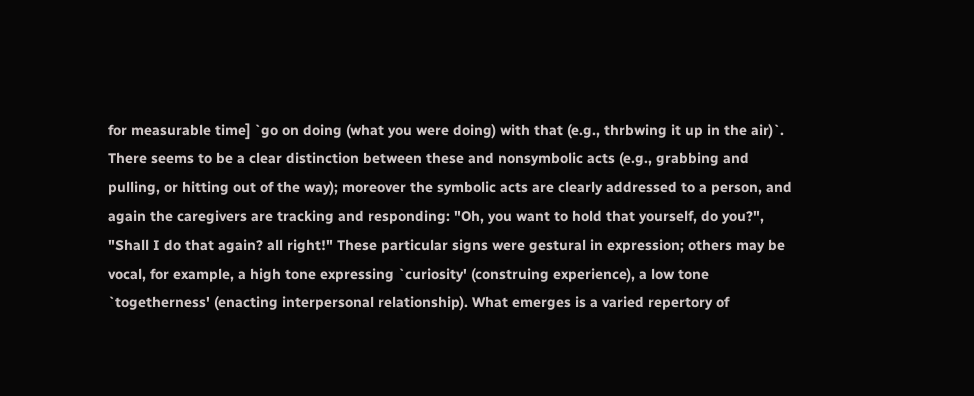for measurable time] `go on doing (what you were doing) with that (e.g., thrbwing it up in the air)`.
There seems to be a clear distinction between these and nonsymbolic acts (e.g., grabbing and pulling, or hitting out of the way); moreover the symbolic acts are clearly addressed to a person, and again the caregivers are tracking and responding: "Oh, you want to hold that yourself, do you?", "Shall I do that again? all right!" These particular signs were gestural in expression; others may be vocal, for example, a high tone expressing `curiosity' (construing experience), a low tone `togetherness' (enacting interpersonal relationship). What emerges is a varied repertory of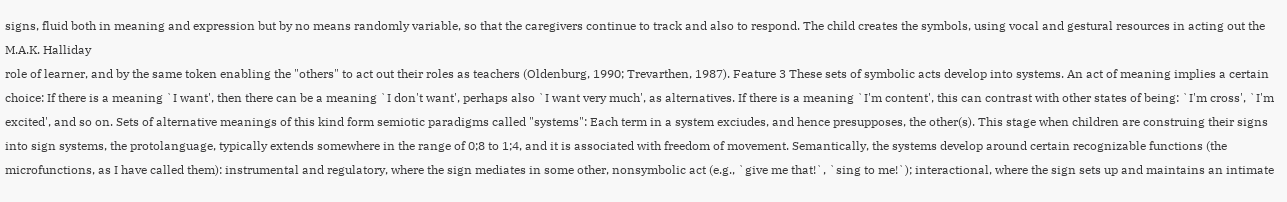signs, fluid both in meaning and expression but by no means randomly variable, so that the caregivers continue to track and also to respond. The child creates the symbols, using vocal and gestural resources in acting out the
M.A.K. Halliday
role of learner, and by the same token enabling the "others" to act out their roles as teachers (Oldenburg, 1990; Trevarthen, 1987). Feature 3 These sets of symbolic acts develop into systems. An act of meaning implies a certain choice: If there is a meaning `I want', then there can be a meaning `I don't want', perhaps also `I want very much', as alternatives. If there is a meaning `I'm content', this can contrast with other states of being: `I'm cross', `I'm excited', and so on. Sets of alternative meanings of this kind form semiotic paradigms called "systems": Each term in a system exciudes, and hence presupposes, the other(s). This stage when children are construing their signs into sign systems, the protolanguage, typically extends somewhere in the range of 0;8 to 1;4, and it is associated with freedom of movement. Semantically, the systems develop around certain recognizable functions (the microfunctions, as I have called them): instrumental and regulatory, where the sign mediates in some other, nonsymbolic act (e.g., `give me that!`, `sing to me!`); interactional, where the sign sets up and maintains an intimate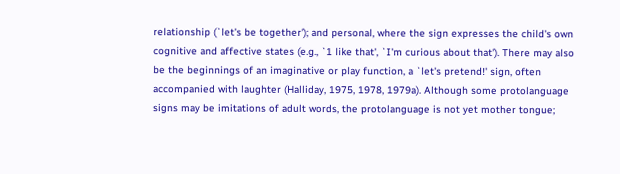relationship (`let's be together'); and personal, where the sign expresses the child's own cognitive and affective states (e.g., `1 like that', `I'm curious about that'). There may also be the beginnings of an imaginative or play function, a `let's pretend!' sign, often accompanied with laughter (Halliday, 1975, 1978, 1979a). Although some protolanguage signs may be imitations of adult words, the protolanguage is not yet mother tongue;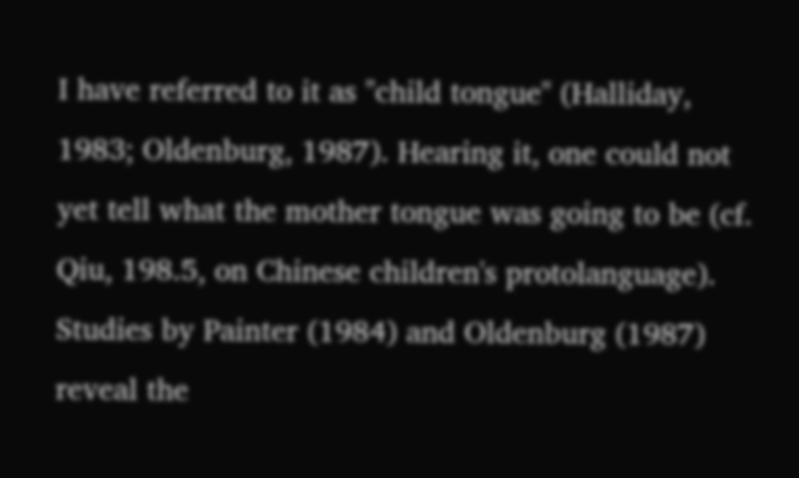I have referred to it as "child tongue" (Halliday, 1983; Oldenburg, 1987). Hearing it, one could not yet tell what the mother tongue was going to be (cf. Qiu, 198.5, on Chinese children's protolanguage). Studies by Painter (1984) and Oldenburg (1987) reveal the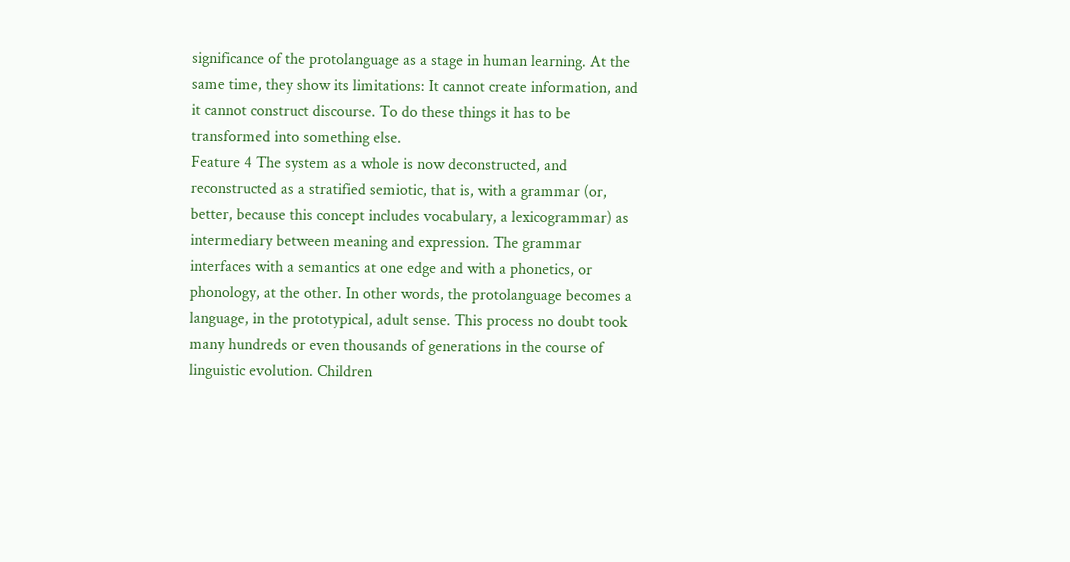significance of the protolanguage as a stage in human learning. At the same time, they show its limitations: It cannot create information, and it cannot construct discourse. To do these things it has to be transformed into something else.
Feature 4 The system as a whole is now deconstructed, and reconstructed as a stratified semiotic, that is, with a grammar (or, better, because this concept includes vocabulary, a lexicogrammar) as intermediary between meaning and expression. The grammar interfaces with a semantics at one edge and with a phonetics, or phonology, at the other. In other words, the protolanguage becomes a language, in the prototypical, adult sense. This process no doubt took many hundreds or even thousands of generations in the course of linguistic evolution. Children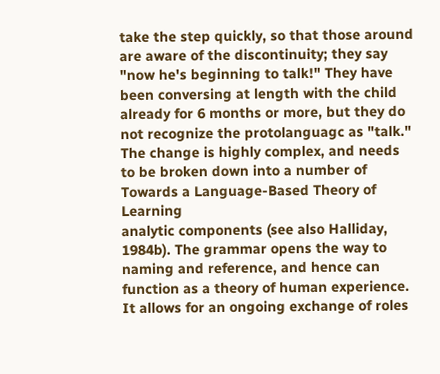take the step quickly, so that those around are aware of the discontinuity; they say "now he's beginning to talk!" They have been conversing at length with the child already for 6 months or more, but they do not recognize the protolanguagc as "talk." The change is highly complex, and needs to be broken down into a number of
Towards a Language-Based Theory of Learning
analytic components (see also Halliday, 1984b). The grammar opens the way to naming and reference, and hence can function as a theory of human experience. It allows for an ongoing exchange of roles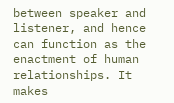between speaker and listener, and hence can function as the enactment of human relationships. It makes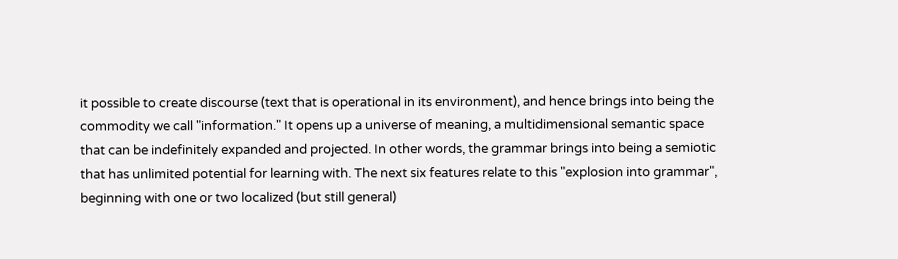it possible to create discourse (text that is operational in its environment), and hence brings into being the commodity we call "information." It opens up a universe of meaning, a multidimensional semantic space that can be indefinitely expanded and projected. In other words, the grammar brings into being a semiotic that has unlimited potential for learning with. The next six features relate to this "explosion into grammar", beginning with one or two localized (but still general)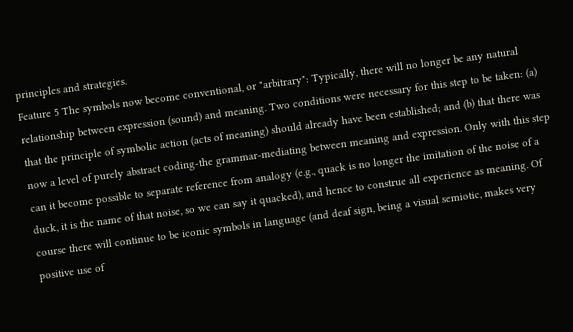principles and strategies.
Feature 5 The symbols now become conventional, or "arbitrary": Typically, there will no longer be any natural relationship between expression (sound) and meaning. Two conditions were necessary for this step to be taken: (a) that the principle of symbolic action (acts of meaning) should already have been established; and (b) that there was now a level of purely abstract coding-the grammar-mediating between meaning and expression. Only with this step can it become possible to separate reference from analogy (e.g., quack is no longer the imitation of the noise of a duck, it is the name of that noise, so we can say it quacked), and hence to construe all experience as meaning. Of course there will continue to be iconic symbols in language (and deaf sign, being a visual semiotic, makes very positive use of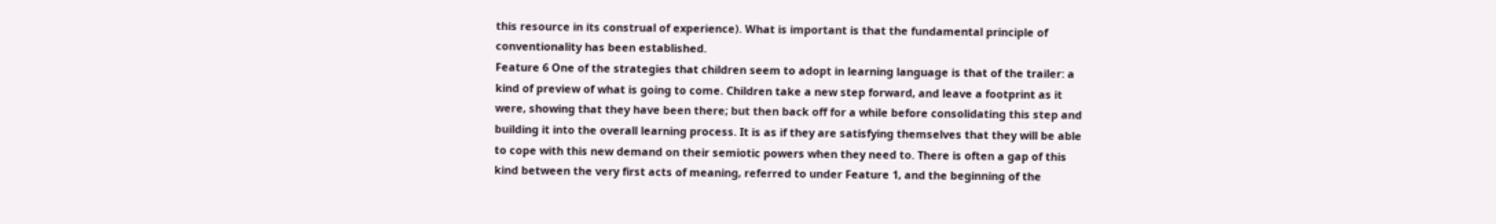this resource in its construal of experience). What is important is that the fundamental principle of conventionality has been established.
Feature 6 One of the strategies that children seem to adopt in learning language is that of the trailer: a kind of preview of what is going to come. Children take a new step forward, and leave a footprint as it were, showing that they have been there; but then back off for a while before consolidating this step and building it into the overall learning process. It is as if they are satisfying themselves that they will be able to cope with this new demand on their semiotic powers when they need to. There is often a gap of this kind between the very first acts of meaning, referred to under Feature 1, and the beginning of the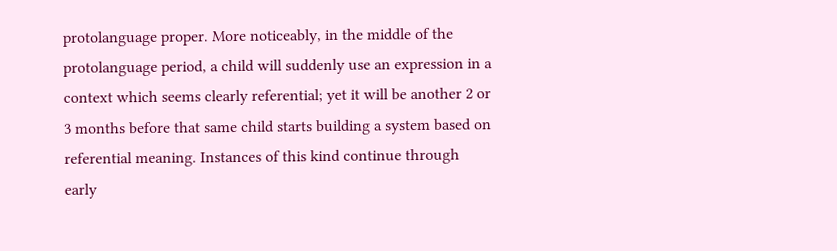protolanguage proper. More noticeably, in the middle of the protolanguage period, a child will suddenly use an expression in a context which seems clearly referential; yet it will be another 2 or 3 months before that same child starts building a system based on referential meaning. Instances of this kind continue through early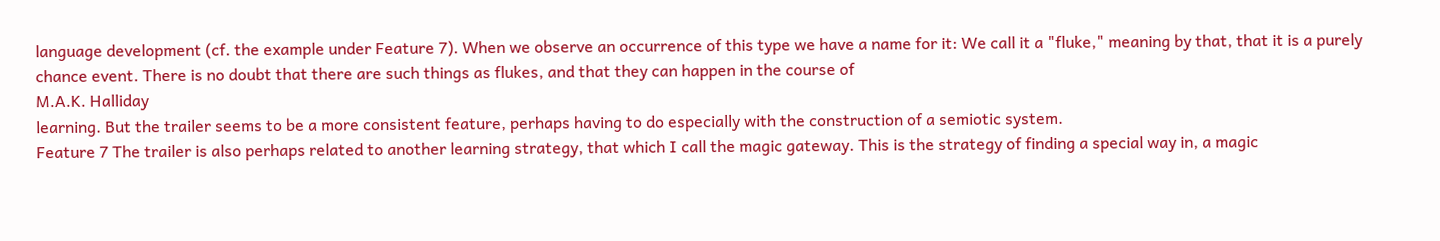language development (cf. the example under Feature 7). When we observe an occurrence of this type we have a name for it: We call it a "fluke," meaning by that, that it is a purely chance event. There is no doubt that there are such things as flukes, and that they can happen in the course of
M.A.K. Halliday
learning. But the trailer seems to be a more consistent feature, perhaps having to do especially with the construction of a semiotic system.
Feature 7 The trailer is also perhaps related to another learning strategy, that which I call the magic gateway. This is the strategy of finding a special way in, a magic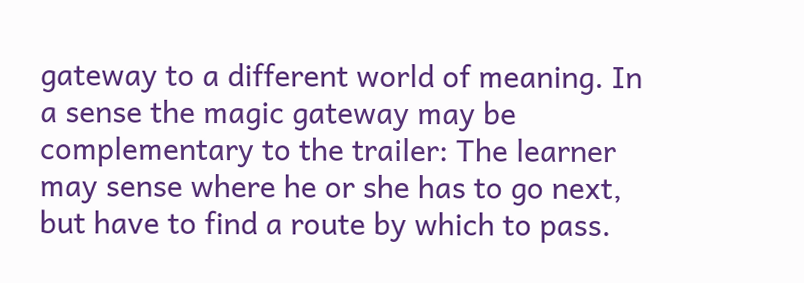gateway to a different world of meaning. In a sense the magic gateway may be complementary to the trailer: The learner may sense where he or she has to go next, but have to find a route by which to pass.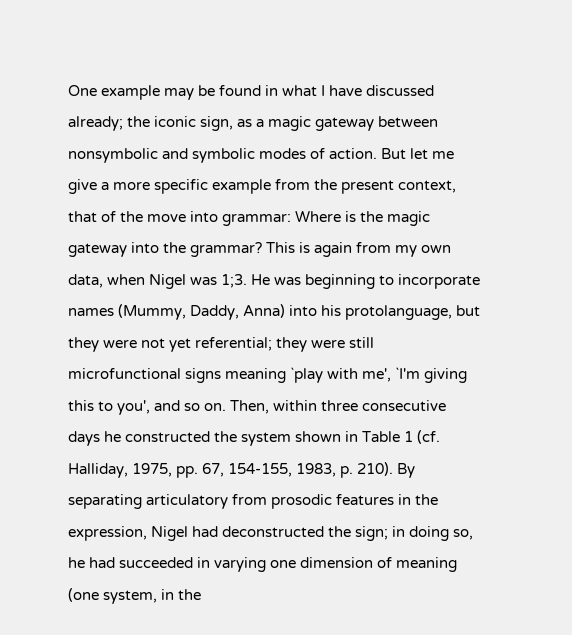One example may be found in what I have discussed already; the iconic sign, as a magic gateway between nonsymbolic and symbolic modes of action. But let me give a more specific example from the present context, that of the move into grammar: Where is the magic gateway into the grammar? This is again from my own data, when Nigel was 1;3. He was beginning to incorporate names (Mummy, Daddy, Anna) into his protolanguage, but they were not yet referential; they were still microfunctional signs meaning `play with me', `I'm giving this to you', and so on. Then, within three consecutive days he constructed the system shown in Table 1 (cf. Halliday, 1975, pp. 67, 154-155, 1983, p. 210). By separating articulatory from prosodic features in the expression, Nigel had deconstructed the sign; in doing so, he had succeeded in varying one dimension of meaning (one system, in the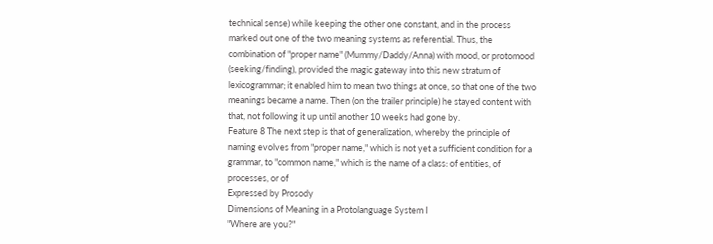technical sense) while keeping the other one constant, and in the process marked out one of the two meaning systems as referential. Thus, the combination of "proper name" (Mummy/Daddy/Anna) with mood, or protomood (seeking/finding), provided the magic gateway into this new stratum of lexicogrammar; it enabled him to mean two things at once, so that one of the two meanings became a name. Then (on the trailer principle) he stayed content with that, not following it up until another 10 weeks had gone by.
Feature 8 The next step is that of generalization, whereby the principle of naming evolves from "proper name," which is not yet a sufficient condition for a grammar, to "common name," which is the name of a class: of entities, of processes, or of
Expressed by Prosody
Dimensions of Meaning in a Protolanguage System I
"Where are you?"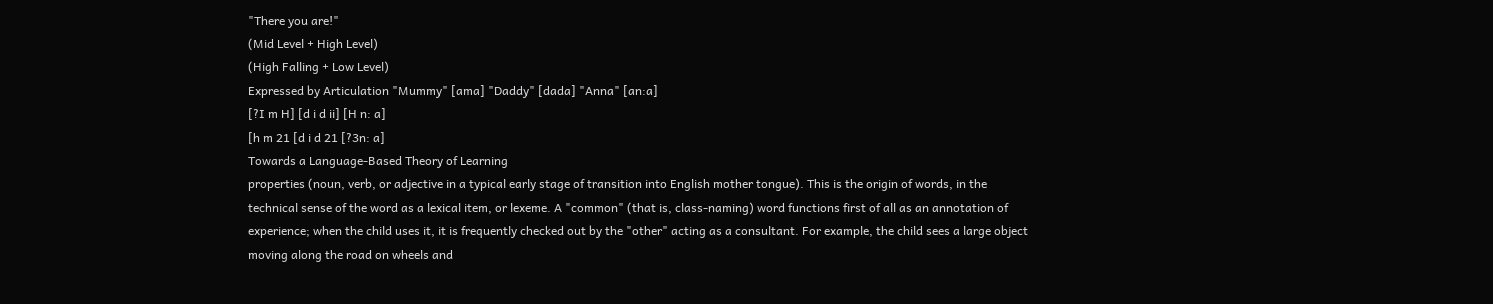"There you are!"
(Mid Level + High Level)
(High Falling + Low Level)
Expressed by Articulation "Mummy" [ama] "Daddy" [dada] "Anna" [an:a]
[?I m H] [d i d ii] [H n: a]
[h m 21 [d i d 21 [?3n: a]
Towards a Language-Based Theory of Learning
properties (noun, verb, or adjective in a typical early stage of transition into English mother tongue). This is the origin of words, in the technical sense of the word as a lexical item, or lexeme. A "common" (that is, class-naming) word functions first of all as an annotation of experience; when the child uses it, it is frequently checked out by the "other" acting as a consultant. For example, the child sees a large object moving along the road on wheels and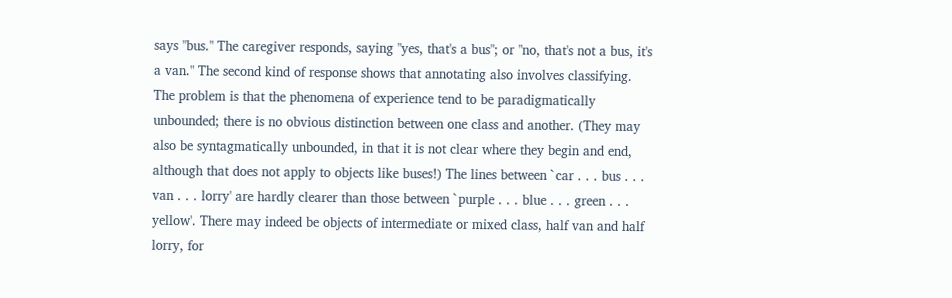says "bus." The caregiver responds, saying "yes, that's a bus"; or "no, that's not a bus, it's a van." The second kind of response shows that annotating also involves classifying. The problem is that the phenomena of experience tend to be paradigmatically unbounded; there is no obvious distinction between one class and another. (They may also be syntagmatically unbounded, in that it is not clear where they begin and end, although that does not apply to objects like buses!) The lines between `car . . . bus . . . van . . . lorry' are hardly clearer than those between `purple . . . blue . . . green . . . yellow'. There may indeed be objects of intermediate or mixed class, half van and half lorry, for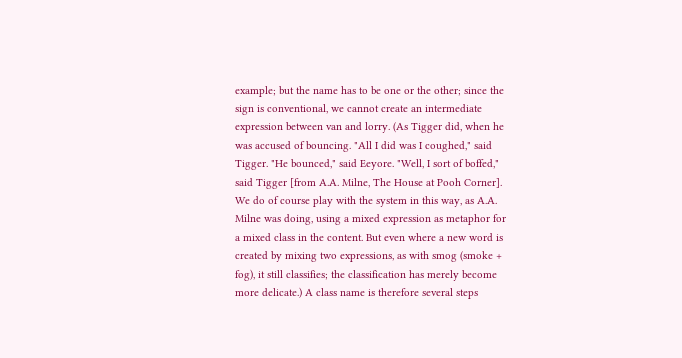example; but the name has to be one or the other; since the sign is conventional, we cannot create an intermediate expression between van and lorry. (As Tigger did, when he was accused of bouncing. "All I did was I coughed," said Tigger. "He bounced," said Eeyore. "Well, I sort of boffed," said Tigger [from A.A. Milne, The House at Pooh Corner]. We do of course play with the system in this way, as A.A. Milne was doing, using a mixed expression as metaphor for a mixed class in the content. But even where a new word is created by mixing two expressions, as with smog (smoke + fog), it still classifies; the classification has merely become more delicate.) A class name is therefore several steps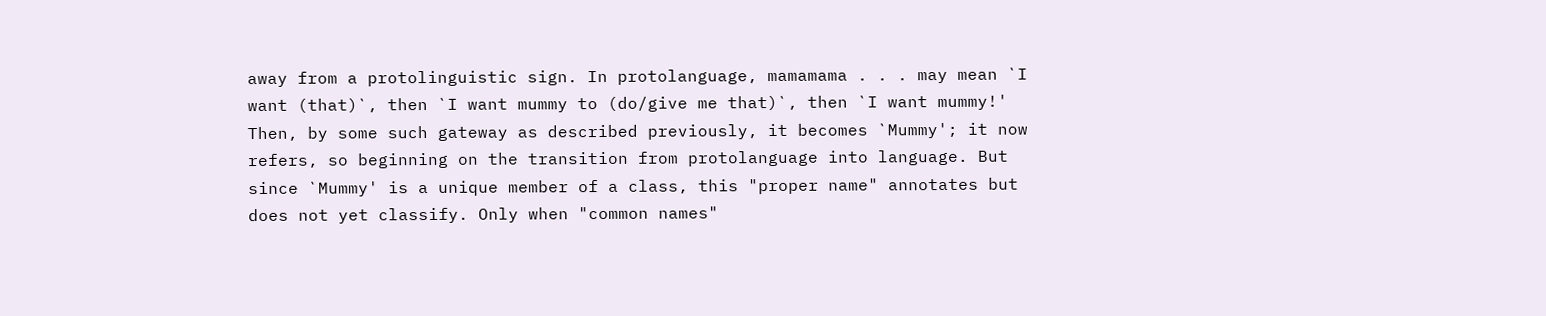away from a protolinguistic sign. In protolanguage, mamamama . . . may mean `I want (that)`, then `I want mummy to (do/give me that)`, then `I want mummy!' Then, by some such gateway as described previously, it becomes `Mummy'; it now refers, so beginning on the transition from protolanguage into language. But since `Mummy' is a unique member of a class, this "proper name" annotates but does not yet classify. Only when "common names"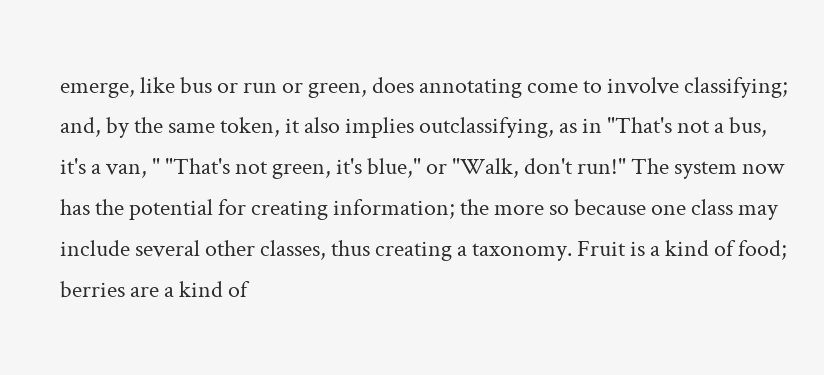emerge, like bus or run or green, does annotating come to involve classifying; and, by the same token, it also implies outclassifying, as in "That's not a bus, it's a van, " "That's not green, it's blue," or "Walk, don't run!" The system now has the potential for creating information; the more so because one class may include several other classes, thus creating a taxonomy. Fruit is a kind of food; berries are a kind of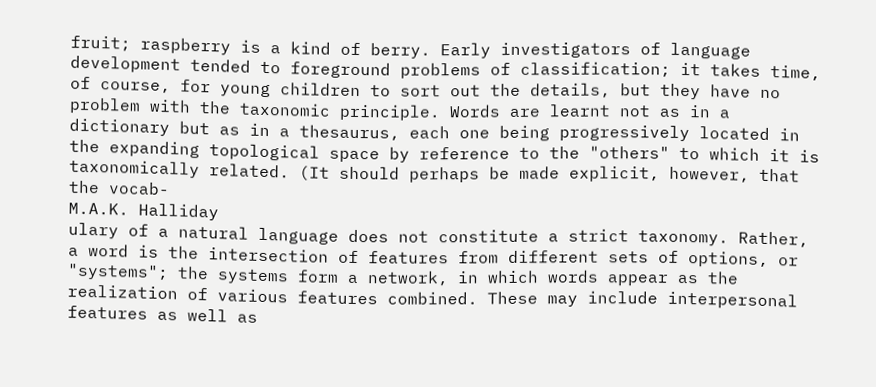fruit; raspberry is a kind of berry. Early investigators of language development tended to foreground problems of classification; it takes time, of course, for young children to sort out the details, but they have no problem with the taxonomic principle. Words are learnt not as in a dictionary but as in a thesaurus, each one being progressively located in the expanding topological space by reference to the "others" to which it is taxonomically related. (It should perhaps be made explicit, however, that the vocab-
M.A.K. Halliday
ulary of a natural language does not constitute a strict taxonomy. Rather, a word is the intersection of features from different sets of options, or "systems"; the systems form a network, in which words appear as the realization of various features combined. These may include interpersonal features as well as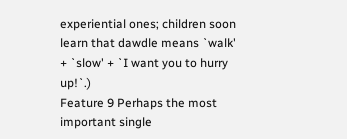experiential ones; children soon learn that dawdle means `walk' + `slow' + `I want you to hurry up!`.)
Feature 9 Perhaps the most important single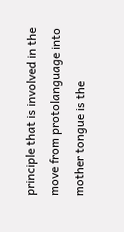principle that is involved in the move from protolanguage into mother tongue is the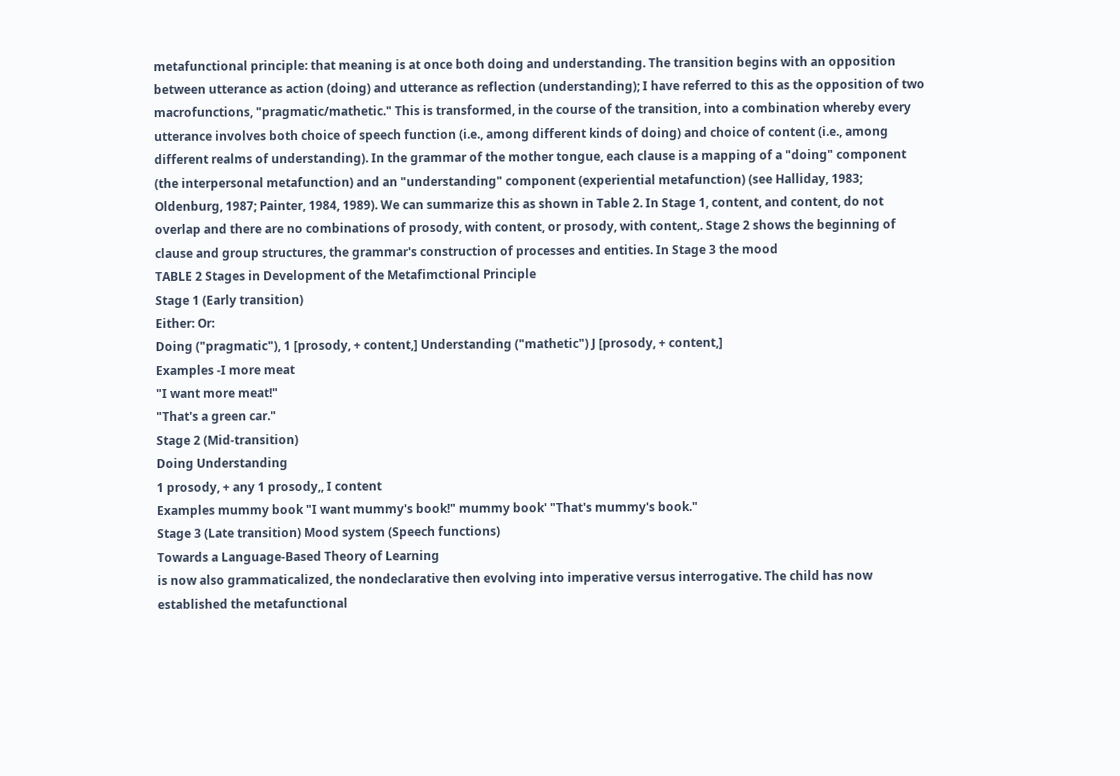metafunctional principle: that meaning is at once both doing and understanding. The transition begins with an opposition between utterance as action (doing) and utterance as reflection (understanding); I have referred to this as the opposition of two macrofunctions, "pragmatic/mathetic." This is transformed, in the course of the transition, into a combination whereby every utterance involves both choice of speech function (i.e., among different kinds of doing) and choice of content (i.e., among different realms of understanding). In the grammar of the mother tongue, each clause is a mapping of a "doing" component (the interpersonal metafunction) and an "understanding" component (experiential metafunction) (see Halliday, 1983; Oldenburg, 1987; Painter, 1984, 1989). We can summarize this as shown in Table 2. In Stage 1, content, and content, do not overlap and there are no combinations of prosody, with content, or prosody, with content,. Stage 2 shows the beginning of clause and group structures, the grammar's construction of processes and entities. In Stage 3 the mood
TABLE 2 Stages in Development of the Metafimctional Principle
Stage 1 (Early transition)
Either: Or:
Doing ("pragmatic"), 1 [prosody, + content,] Understanding ("mathetic") J [prosody, + content,]
Examples -I more meat
"I want more meat!"
"That's a green car."
Stage 2 (Mid-transition)
Doing Understanding
1 prosody, + any 1 prosody,, I content
Examples mummy book "I want mummy's book!" mummy book' "That's mummy's book."
Stage 3 (Late transition) Mood system (Speech functions)
Towards a Language-Based Theory of Learning
is now also grammaticalized, the nondeclarative then evolving into imperative versus interrogative. The child has now established the metafunctional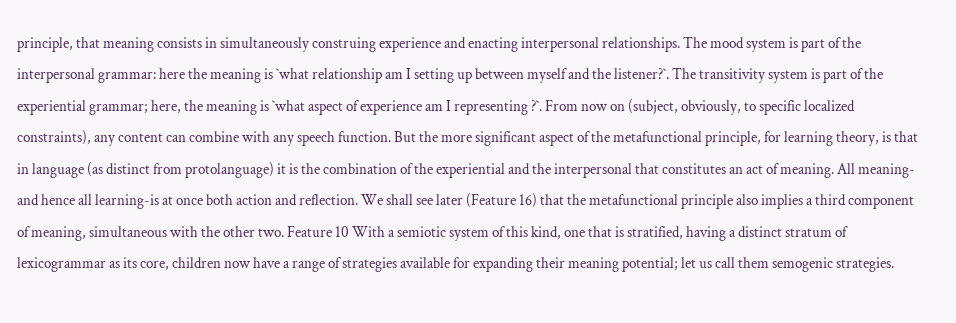principle, that meaning consists in simultaneously construing experience and enacting interpersonal relationships. The mood system is part of the interpersonal grammar: here the meaning is `what relationship am I setting up between myself and the listener?`. The transitivity system is part of the experiential grammar; here, the meaning is `what aspect of experience am I representing ?`. From now on (subject, obviously, to specific localized constraints), any content can combine with any speech function. But the more significant aspect of the metafunctional principle, for learning theory, is that in language (as distinct from protolanguage) it is the combination of the experiential and the interpersonal that constitutes an act of meaning. All meaning-and hence all learning-is at once both action and reflection. We shall see later (Feature 16) that the metafunctional principle also implies a third component of meaning, simultaneous with the other two. Feature 10 With a semiotic system of this kind, one that is stratified, having a distinct stratum of lexicogrammar as its core, children now have a range of strategies available for expanding their meaning potential; let us call them semogenic strategies.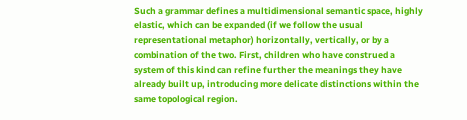Such a grammar defines a multidimensional semantic space, highly elastic, which can be expanded (if we follow the usual representational metaphor) horizontally, vertically, or by a combination of the two. First, children who have construed a system of this kind can refine further the meanings they have already built up, introducing more delicate distinctions within the same topological region.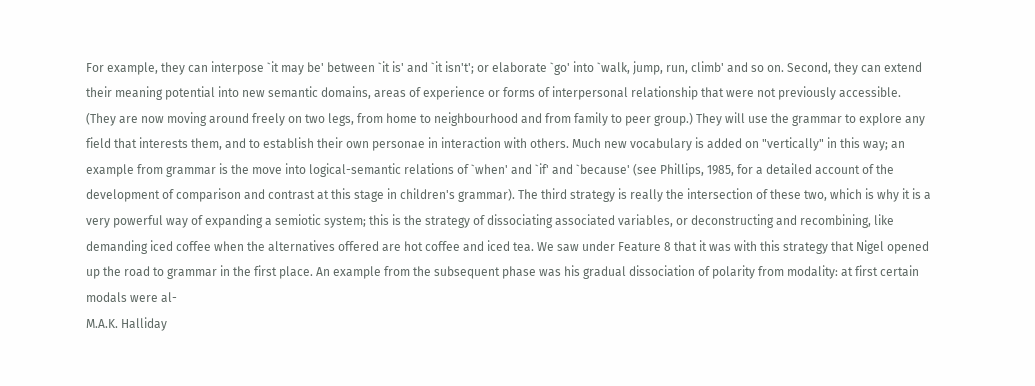For example, they can interpose `it may be' between `it is' and `it isn't'; or elaborate `go' into `walk, jump, run, climb' and so on. Second, they can extend their meaning potential into new semantic domains, areas of experience or forms of interpersonal relationship that were not previously accessible. (They are now moving around freely on two legs, from home to neighbourhood and from family to peer group.) They will use the grammar to explore any field that interests them, and to establish their own personae in interaction with others. Much new vocabulary is added on "vertically" in this way; an example from grammar is the move into logical-semantic relations of `when' and `if' and `because' (see Phillips, 1985, for a detailed account of the development of comparison and contrast at this stage in children's grammar). The third strategy is really the intersection of these two, which is why it is a very powerful way of expanding a semiotic system; this is the strategy of dissociating associated variables, or deconstructing and recombining, like demanding iced coffee when the alternatives offered are hot coffee and iced tea. We saw under Feature 8 that it was with this strategy that Nigel opened up the road to grammar in the first place. An example from the subsequent phase was his gradual dissociation of polarity from modality: at first certain modals were al-
M.A.K. Halliday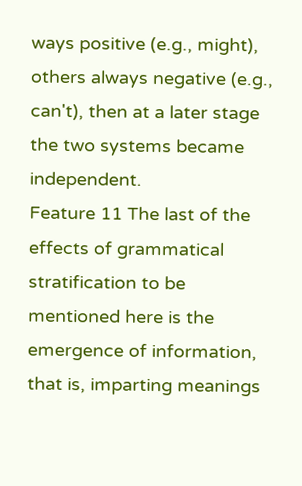ways positive (e.g., might), others always negative (e.g., can't), then at a later stage the two systems became independent.
Feature 11 The last of the effects of grammatical stratification to be mentioned here is the emergence of information, that is, imparting meanings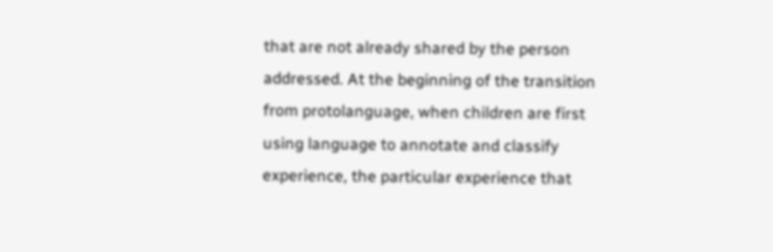that are not already shared by the person addressed. At the beginning of the transition from protolanguage, when children are first using language to annotate and classify experience, the particular experience that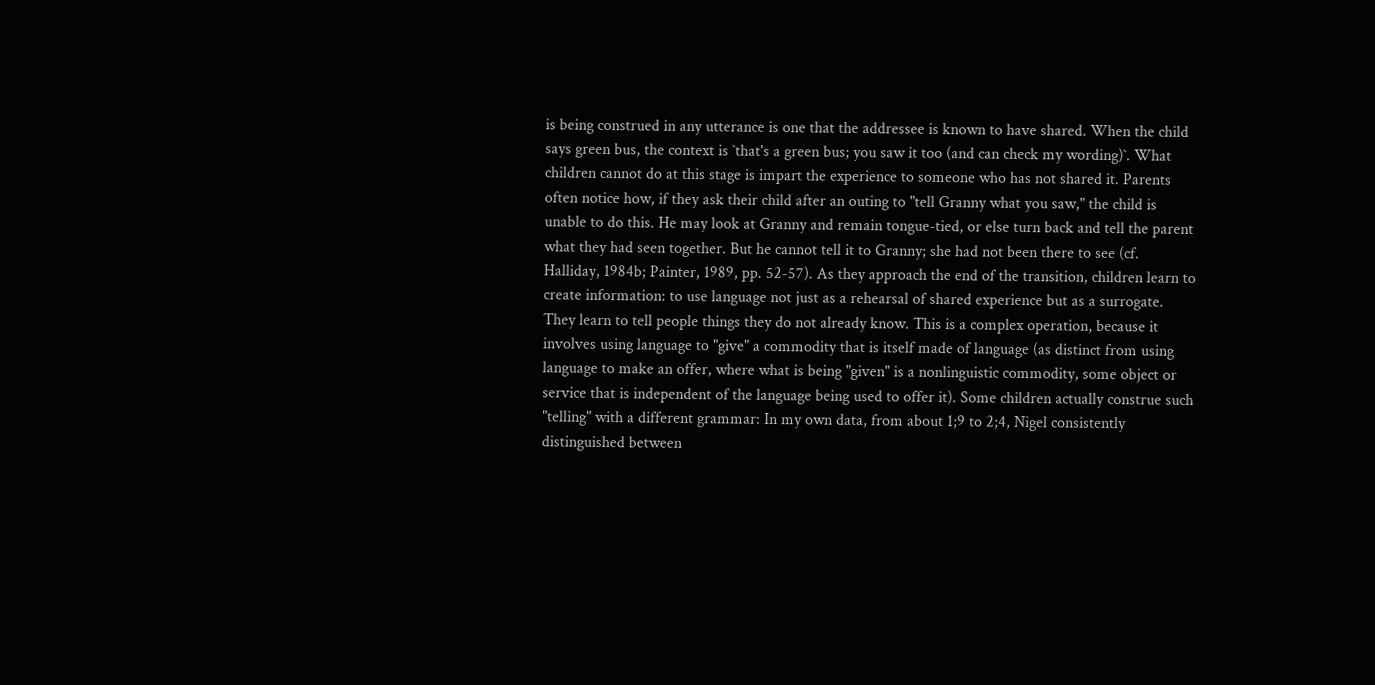is being construed in any utterance is one that the addressee is known to have shared. When the child says green bus, the context is `that's a green bus; you saw it too (and can check my wording)`. What children cannot do at this stage is impart the experience to someone who has not shared it. Parents often notice how, if they ask their child after an outing to "tell Granny what you saw," the child is unable to do this. He may look at Granny and remain tongue-tied, or else turn back and tell the parent what they had seen together. But he cannot tell it to Granny; she had not been there to see (cf. Halliday, 1984b; Painter, 1989, pp. 52-57). As they approach the end of the transition, children learn to create information: to use language not just as a rehearsal of shared experience but as a surrogate. They learn to tell people things they do not already know. This is a complex operation, because it involves using language to "give" a commodity that is itself made of language (as distinct from using language to make an offer, where what is being "given" is a nonlinguistic commodity, some object or service that is independent of the language being used to offer it). Some children actually construe such "telling" with a different grammar: In my own data, from about 1;9 to 2;4, Nigel consistently distinguished between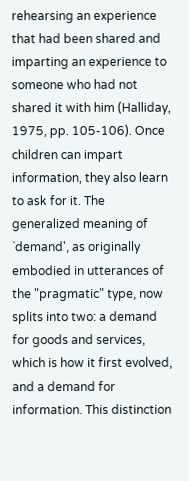rehearsing an experience that had been shared and imparting an experience to someone who had not shared it with him (Halliday, 1975, pp. 105-106). Once children can impart information, they also learn to ask for it. The generalized meaning of `demand', as originally embodied in utterances of the "pragmatic" type, now splits into two: a demand for goods and services, which is how it first evolved, and a demand for information. This distinction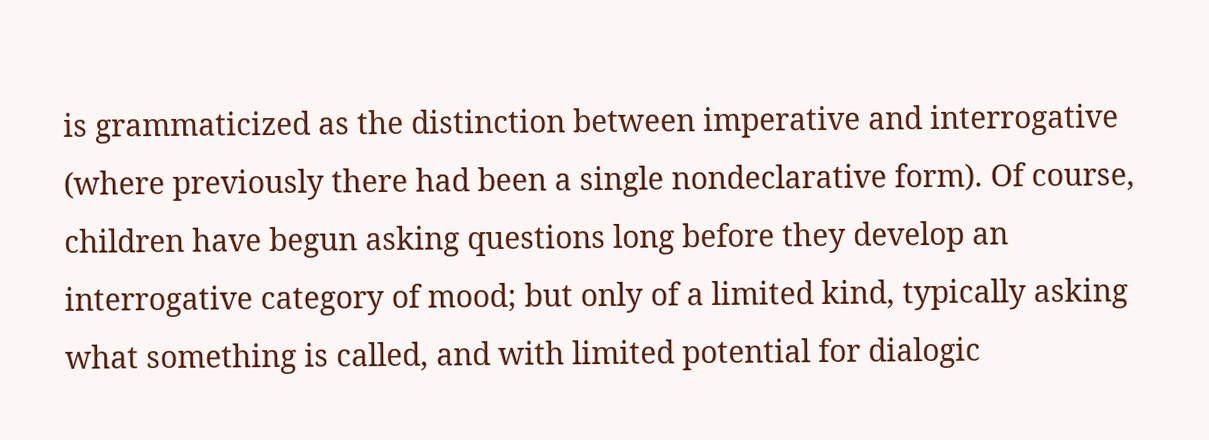is grammaticized as the distinction between imperative and interrogative (where previously there had been a single nondeclarative form). Of course, children have begun asking questions long before they develop an interrogative category of mood; but only of a limited kind, typically asking what something is called, and with limited potential for dialogic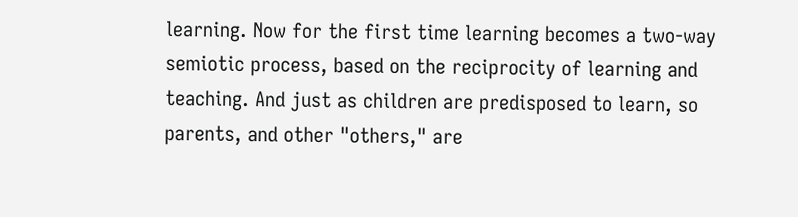learning. Now for the first time learning becomes a two-way semiotic process, based on the reciprocity of learning and teaching. And just as children are predisposed to learn, so parents, and other "others," are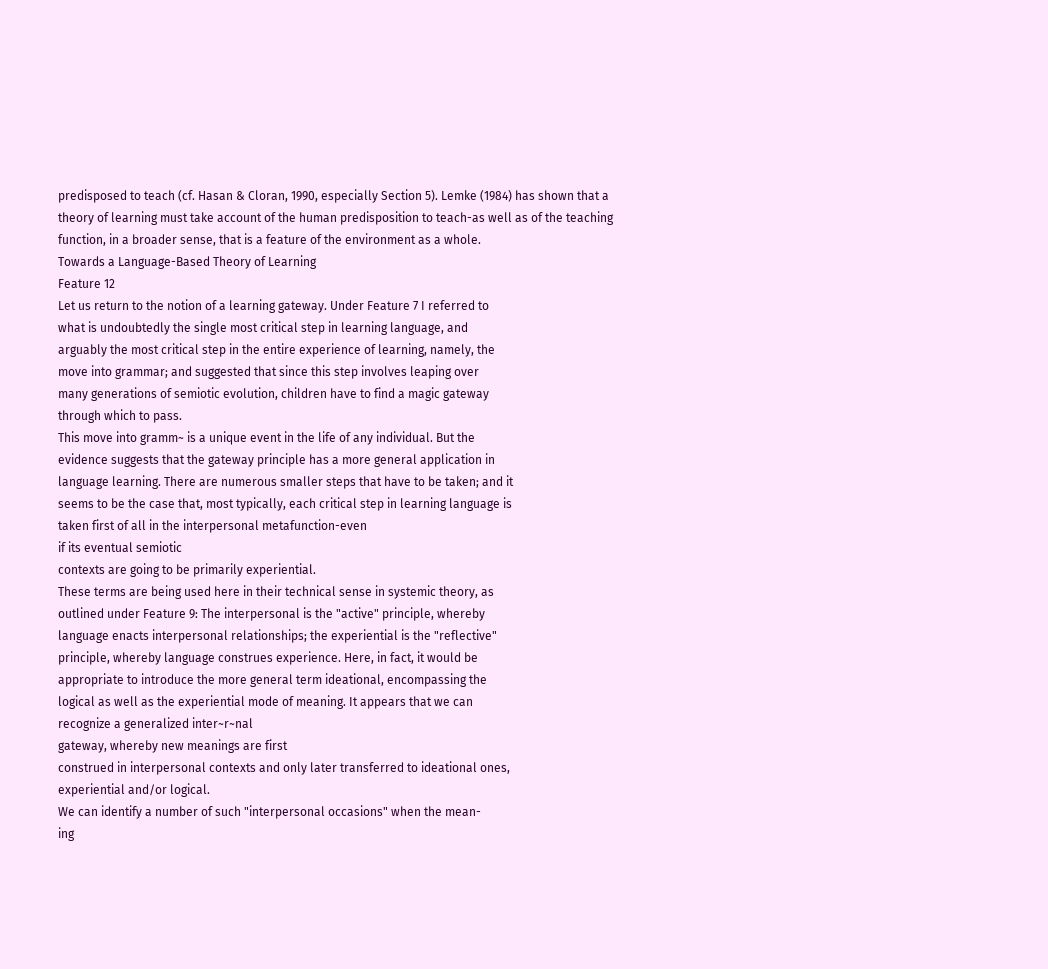predisposed to teach (cf. Hasan & Cloran, 1990, especially Section 5). Lemke (1984) has shown that a theory of learning must take account of the human predisposition to teach-as well as of the teaching function, in a broader sense, that is a feature of the environment as a whole.
Towards a Language-Based Theory of Learning
Feature 12
Let us return to the notion of a learning gateway. Under Feature 7 I referred to
what is undoubtedly the single most critical step in learning language, and
arguably the most critical step in the entire experience of learning, namely, the
move into grammar; and suggested that since this step involves leaping over
many generations of semiotic evolution, children have to find a magic gateway
through which to pass.
This move into gramm~ is a unique event in the life of any individual. But the
evidence suggests that the gateway principle has a more general application in
language learning. There are numerous smaller steps that have to be taken; and it
seems to be the case that, most typically, each critical step in learning language is
taken first of all in the interpersonal metafunction-even
if its eventual semiotic
contexts are going to be primarily experiential.
These terms are being used here in their technical sense in systemic theory, as
outlined under Feature 9: The interpersonal is the "active" principle, whereby
language enacts interpersonal relationships; the experiential is the "reflective"
principle, whereby language construes experience. Here, in fact, it would be
appropriate to introduce the more general term ideational, encompassing the
logical as well as the experiential mode of meaning. It appears that we can
recognize a generalized inter~r~nal
gateway, whereby new meanings are first
construed in interpersonal contexts and only later transferred to ideational ones,
experiential and/or logical.
We can identify a number of such "interpersonal occasions" when the mean-
ing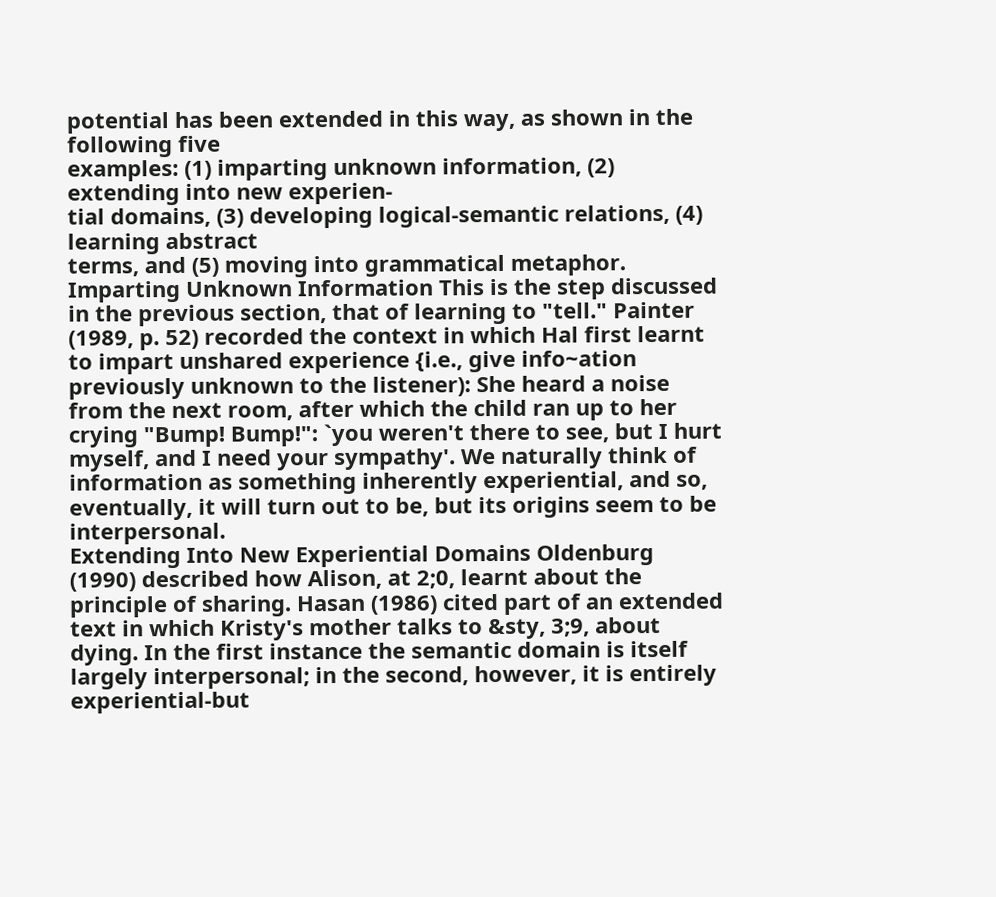potential has been extended in this way, as shown in the following five
examples: (1) imparting unknown information, (2) extending into new experien-
tial domains, (3) developing logical-semantic relations, (4) learning abstract
terms, and (5) moving into grammatical metaphor.
Imparting Unknown Information This is the step discussed in the previous section, that of learning to "tell." Painter (1989, p. 52) recorded the context in which Hal first learnt to impart unshared experience {i.e., give info~ation previously unknown to the listener): She heard a noise from the next room, after which the child ran up to her crying "Bump! Bump!": `you weren't there to see, but I hurt myself, and I need your sympathy'. We naturally think of information as something inherently experiential, and so, eventually, it will turn out to be, but its origins seem to be interpersonal.
Extending Into New Experiential Domains Oldenburg (1990) described how Alison, at 2;0, learnt about the principle of sharing. Hasan (1986) cited part of an extended text in which Kristy's mother talks to &sty, 3;9, about dying. In the first instance the semantic domain is itself largely interpersonal; in the second, however, it is entirely experiential-but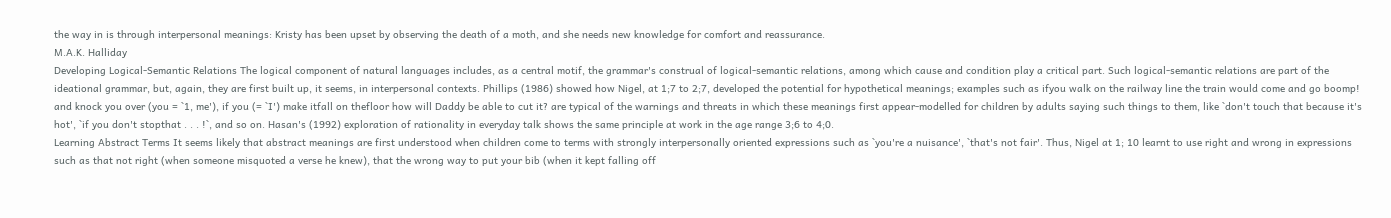the way in is through interpersonal meanings: Kristy has been upset by observing the death of a moth, and she needs new knowledge for comfort and reassurance.
M.A.K. Halliday
Developing Logical-Semantic Relations The logical component of natural languages includes, as a central motif, the grammar's construal of logical-semantic relations, among which cause and condition play a critical part. Such logical-semantic relations are part of the ideational grammar, but, again, they are first built up, it seems, in interpersonal contexts. Phillips (1986) showed how Nigel, at 1;7 to 2;7, developed the potential for hypothetical meanings; examples such as ifyou walk on the railway line the train would come and go boomp! and knock you over (you = `1, me'), if you (= `I') make itfall on thefloor how will Daddy be able to cut it? are typical of the warnings and threats in which these meanings first appear-modelled for children by adults saying such things to them, like `don't touch that because it's hot', `if you don't stopthat . . . !`, and so on. Hasan's (1992) exploration of rationality in everyday talk shows the same principle at work in the age range 3;6 to 4;0.
Learning Abstract Terms It seems likely that abstract meanings are first understood when children come to terms with strongly interpersonally oriented expressions such as `you're a nuisance', `that's not fair'. Thus, Nigel at 1; 10 learnt to use right and wrong in expressions such as that not right (when someone misquoted a verse he knew), that the wrong way to put your bib (when it kept falling off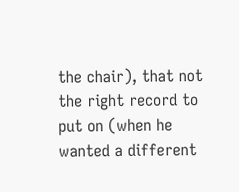the chair), that not the right record to put on (when he wanted a different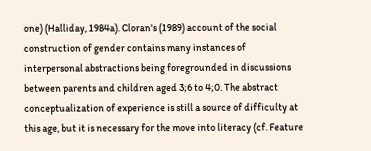one) (Halliday, 1984a). Cloran's (1989) account of the social construction of gender contains many instances of interpersonal abstractions being foregrounded in discussions between parents and children aged 3;6 to 4;0. The abstract conceptualization of experience is still a source of difficulty at this age, but it is necessary for the move into literacy (cf. Feature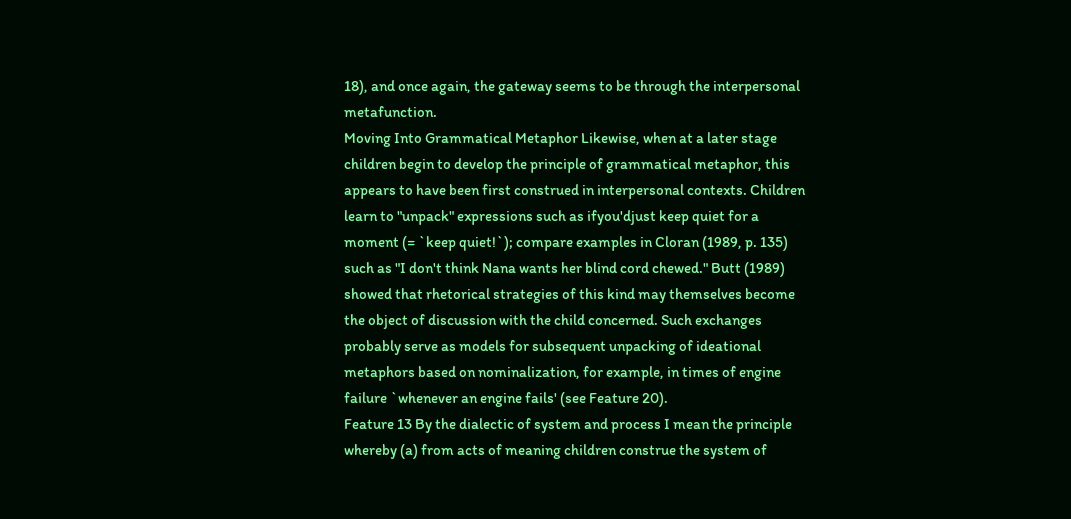18), and once again, the gateway seems to be through the interpersonal metafunction.
Moving Into Grammatical Metaphor Likewise, when at a later stage children begin to develop the principle of grammatical metaphor, this appears to have been first construed in interpersonal contexts. Children learn to "unpack" expressions such as ifyou'djust keep quiet for a moment (= `keep quiet!`); compare examples in Cloran (1989, p. 135) such as "I don't think Nana wants her blind cord chewed." Butt (1989) showed that rhetorical strategies of this kind may themselves become the object of discussion with the child concerned. Such exchanges probably serve as models for subsequent unpacking of ideational metaphors based on nominalization, for example, in times of engine failure `whenever an engine fails' (see Feature 20).
Feature 13 By the dialectic of system and process I mean the principle whereby (a) from acts of meaning children construe the system of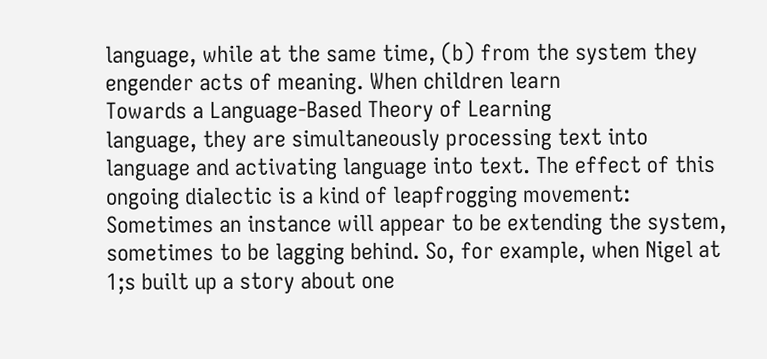language, while at the same time, (b) from the system they engender acts of meaning. When children learn
Towards a Language-Based Theory of Learning
language, they are simultaneously processing text into language and activating language into text. The effect of this ongoing dialectic is a kind of leapfrogging movement: Sometimes an instance will appear to be extending the system, sometimes to be lagging behind. So, for example, when Nigel at 1;s built up a story about one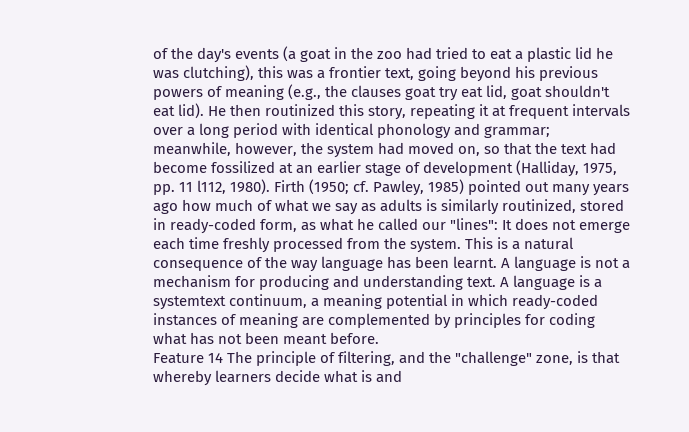of the day's events (a goat in the zoo had tried to eat a plastic lid he was clutching), this was a frontier text, going beyond his previous powers of meaning (e.g., the clauses goat try eat lid, goat shouldn't eat lid). He then routinized this story, repeating it at frequent intervals over a long period with identical phonology and grammar; meanwhile, however, the system had moved on, so that the text had become fossilized at an earlier stage of development (Halliday, 1975, pp. 11 l112, 1980). Firth (1950; cf. Pawley, 1985) pointed out many years ago how much of what we say as adults is similarly routinized, stored in ready-coded form, as what he called our "lines": It does not emerge each time freshly processed from the system. This is a natural consequence of the way language has been learnt. A language is not a mechanism for producing and understanding text. A language is a systemtext continuum, a meaning potential in which ready-coded instances of meaning are complemented by principles for coding what has not been meant before.
Feature 14 The principle of filtering, and the "challenge" zone, is that whereby learners decide what is and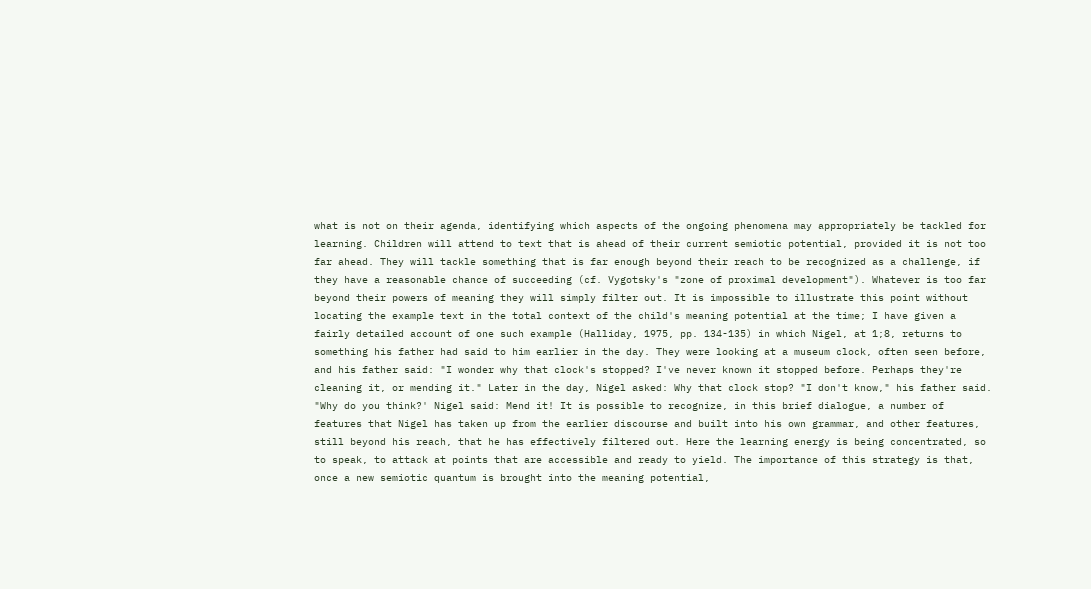what is not on their agenda, identifying which aspects of the ongoing phenomena may appropriately be tackled for learning. Children will attend to text that is ahead of their current semiotic potential, provided it is not too far ahead. They will tackle something that is far enough beyond their reach to be recognized as a challenge, if they have a reasonable chance of succeeding (cf. Vygotsky's "zone of proximal development"). Whatever is too far beyond their powers of meaning they will simply filter out. It is impossible to illustrate this point without locating the example text in the total context of the child's meaning potential at the time; I have given a fairly detailed account of one such example (Halliday, 1975, pp. 134-135) in which Nigel, at 1;8, returns to something his father had said to him earlier in the day. They were looking at a museum clock, often seen before, and his father said: "I wonder why that clock's stopped? I've never known it stopped before. Perhaps they're cleaning it, or mending it." Later in the day, Nigel asked: Why that clock stop? "I don't know," his father said. "Why do you think?' Nigel said: Mend it! It is possible to recognize, in this brief dialogue, a number of features that Nigel has taken up from the earlier discourse and built into his own grammar, and other features, still beyond his reach, that he has effectively filtered out. Here the learning energy is being concentrated, so to speak, to attack at points that are accessible and ready to yield. The importance of this strategy is that, once a new semiotic quantum is brought into the meaning potential,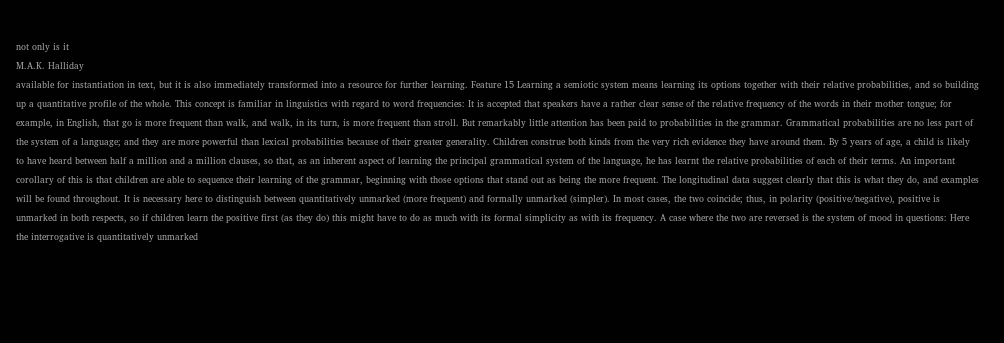not only is it
M.A.K. Halliday
available for instantiation in text, but it is also immediately transformed into a resource for further learning. Feature 15 Learning a semiotic system means learning its options together with their relative probabilities, and so building up a quantitative profile of the whole. This concept is familiar in linguistics with regard to word frequencies: It is accepted that speakers have a rather clear sense of the relative frequency of the words in their mother tongue; for example, in English, that go is more frequent than walk, and walk, in its turn, is more frequent than stroll. But remarkably little attention has been paid to probabilities in the grammar. Grammatical probabilities are no less part of the system of a language; and they are more powerful than lexical probabilities because of their greater generality. Children construe both kinds from the very rich evidence they have around them. By 5 years of age, a child is likely to have heard between half a million and a million clauses, so that, as an inherent aspect of learning the principal grammatical system of the language, he has learnt the relative probabilities of each of their terms. An important corollary of this is that children are able to sequence their learning of the grammar, beginning with those options that stand out as being the more frequent. The longitudinal data suggest clearly that this is what they do, and examples will be found throughout. It is necessary here to distinguish between quantitatively unmarked (more frequent) and formally unmarked (simpler). In most cases, the two coincide; thus, in polarity (positive/negative), positive is unmarked in both respects, so if children learn the positive first (as they do) this might have to do as much with its formal simplicity as with its frequency. A case where the two are reversed is the system of mood in questions: Here the interrogative is quantitatively unmarked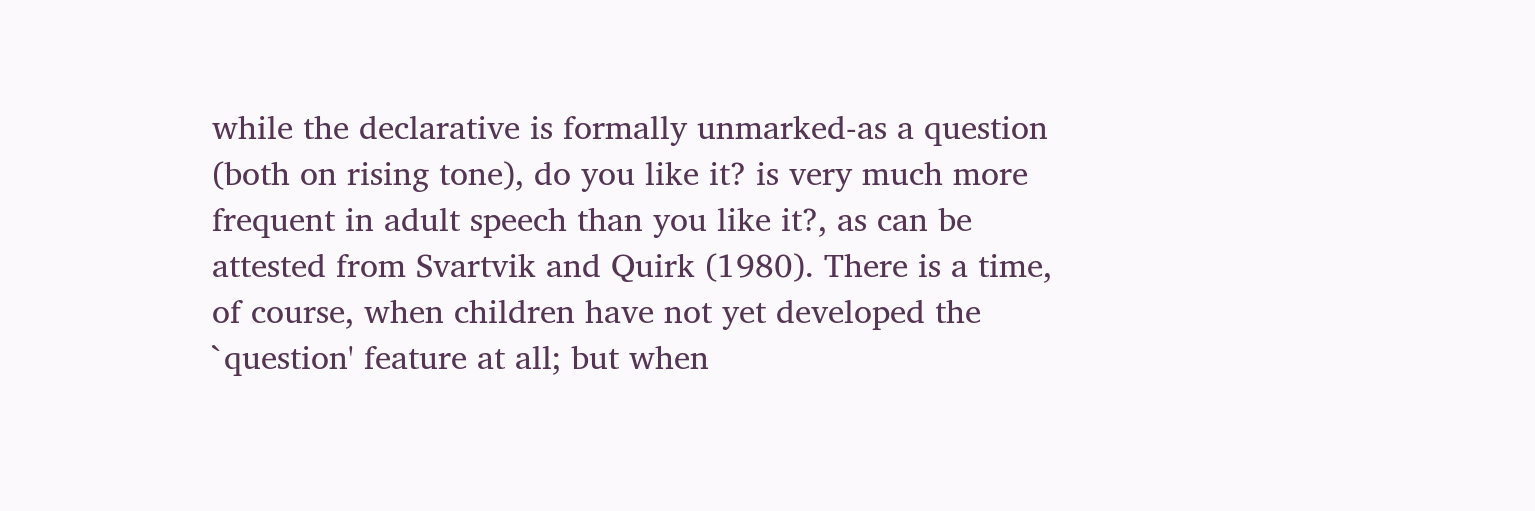while the declarative is formally unmarked-as a question (both on rising tone), do you like it? is very much more frequent in adult speech than you like it?, as can be attested from Svartvik and Quirk (1980). There is a time, of course, when children have not yet developed the `question' feature at all; but when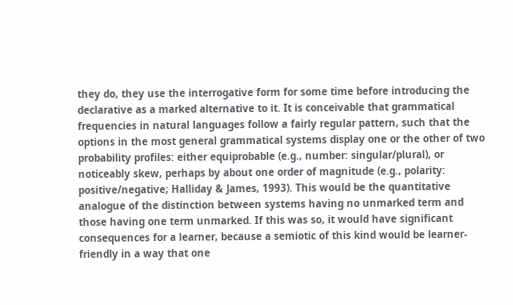they do, they use the interrogative form for some time before introducing the declarative as a marked alternative to it. It is conceivable that grammatical frequencies in natural languages follow a fairly regular pattern, such that the options in the most general grammatical systems display one or the other of two probability profiles: either equiprobable (e.g., number: singular/plural), or noticeably skew, perhaps by about one order of magnitude (e.g., polarity: positive/negative; Halliday & James, 1993). This would be the quantitative analogue of the distinction between systems having no unmarked term and those having one term unmarked. If this was so, it would have significant consequences for a learner, because a semiotic of this kind would be learner-friendly in a way that one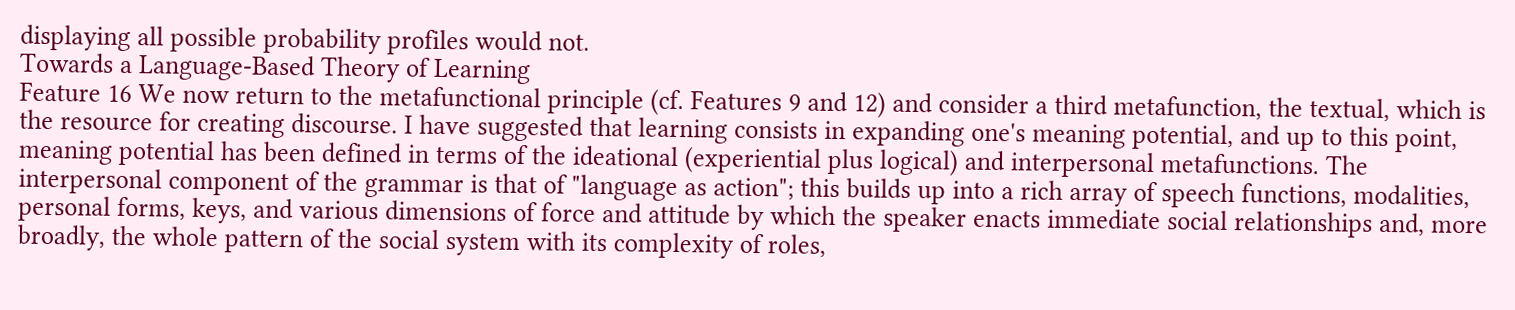displaying all possible probability profiles would not.
Towards a Language-Based Theory of Learning
Feature 16 We now return to the metafunctional principle (cf. Features 9 and 12) and consider a third metafunction, the textual, which is the resource for creating discourse. I have suggested that learning consists in expanding one's meaning potential, and up to this point, meaning potential has been defined in terms of the ideational (experiential plus logical) and interpersonal metafunctions. The interpersonal component of the grammar is that of "language as action"; this builds up into a rich array of speech functions, modalities, personal forms, keys, and various dimensions of force and attitude by which the speaker enacts immediate social relationships and, more broadly, the whole pattern of the social system with its complexity of roles,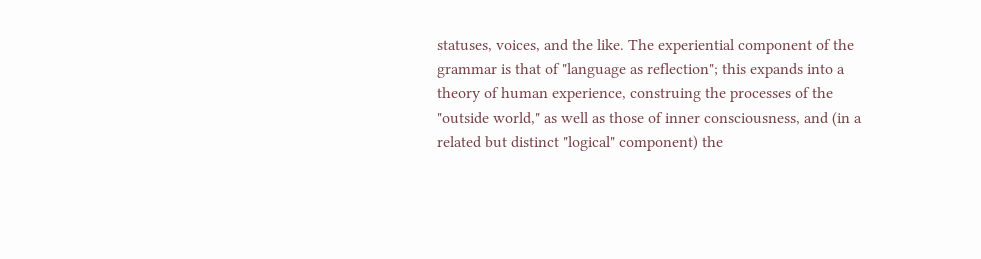statuses, voices, and the like. The experiential component of the grammar is that of "language as reflection"; this expands into a theory of human experience, construing the processes of the "outside world," as well as those of inner consciousness, and (in a related but distinct "logical" component) the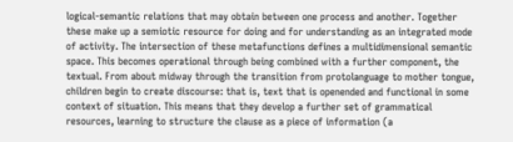logical-semantic relations that may obtain between one process and another. Together these make up a semiotic resource for doing and for understanding as an integrated mode of activity. The intersection of these metafunctions defines a multidimensional semantic space. This becomes operational through being combined with a further component, the textual. From about midway through the transition from protolanguage to mother tongue, children begin to create discourse: that is, text that is openended and functional in some context of situation. This means that they develop a further set of grammatical resources, learning to structure the clause as a piece of information (a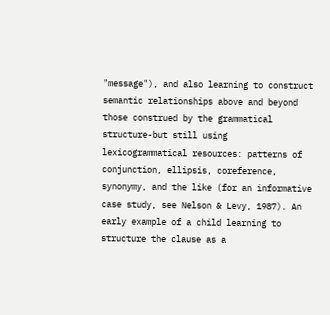"message"), and also learning to construct semantic relationships above and beyond those construed by the grammatical structure-but still using lexicogrammatical resources: patterns of conjunction, ellipsis, coreference, synonymy, and the like (for an informative case study, see Nelson & Levy, 1987). An early example of a child learning to structure the clause as a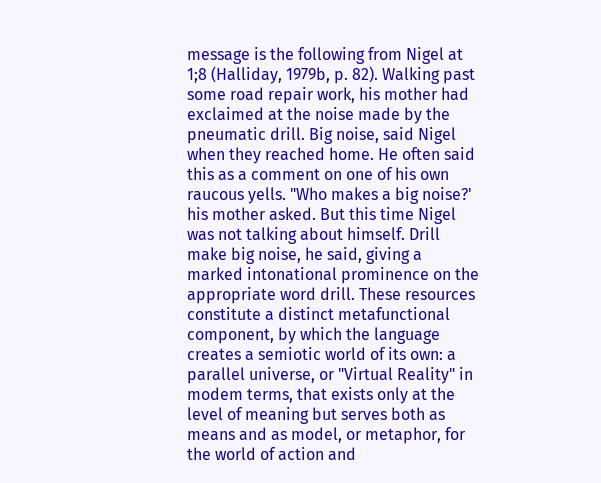message is the following from Nigel at 1;8 (Halliday, 1979b, p. 82). Walking past some road repair work, his mother had exclaimed at the noise made by the pneumatic drill. Big noise, said Nigel when they reached home. He often said this as a comment on one of his own raucous yells. "Who makes a big noise?' his mother asked. But this time Nigel was not talking about himself. Drill make big noise, he said, giving a marked intonational prominence on the appropriate word drill. These resources constitute a distinct metafunctional component, by which the language creates a semiotic world of its own: a parallel universe, or "Virtual Reality" in modem terms, that exists only at the level of meaning but serves both as means and as model, or metaphor, for the world of action and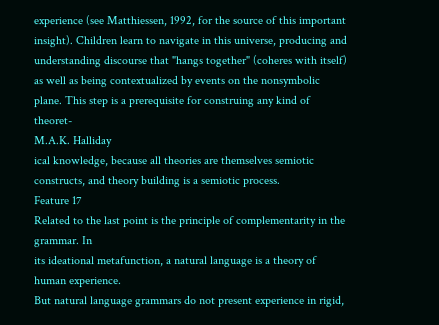experience (see Matthiessen, 1992, for the source of this important insight). Children learn to navigate in this universe, producing and understanding discourse that "hangs together" (coheres with itself) as well as being contextualized by events on the nonsymbolic plane. This step is a prerequisite for construing any kind of theoret-
M.A.K. Halliday
ical knowledge, because all theories are themselves semiotic constructs, and theory building is a semiotic process.
Feature 17
Related to the last point is the principle of complementarity in the grammar. In
its ideational metafunction, a natural language is a theory of human experience.
But natural language grammars do not present experience in rigid,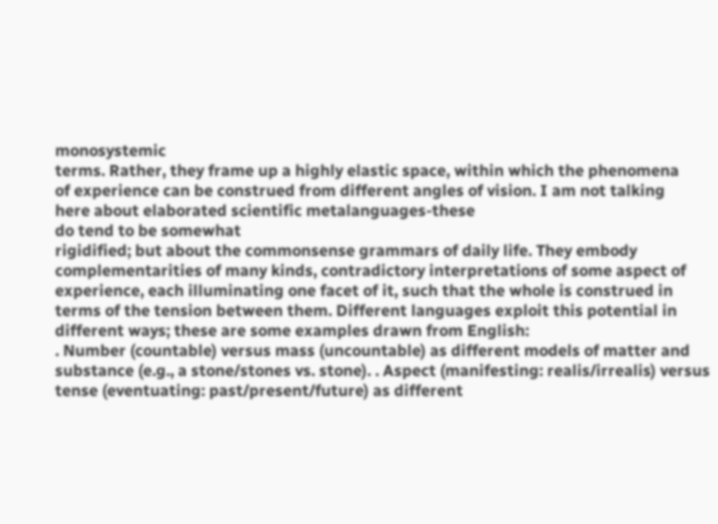monosystemic
terms. Rather, they frame up a highly elastic space, within which the phenomena
of experience can be construed from different angles of vision. I am not talking
here about elaborated scientific metalanguages-these
do tend to be somewhat
rigidified; but about the commonsense grammars of daily life. They embody
complementarities of many kinds, contradictory interpretations of some aspect of
experience, each illuminating one facet of it, such that the whole is construed in
terms of the tension between them. Different languages exploit this potential in
different ways; these are some examples drawn from English:
. Number (countable) versus mass (uncountable) as different models of matter and substance (e.g., a stone/stones vs. stone). . Aspect (manifesting: realis/irrealis) versus tense (eventuating: past/present/future) as different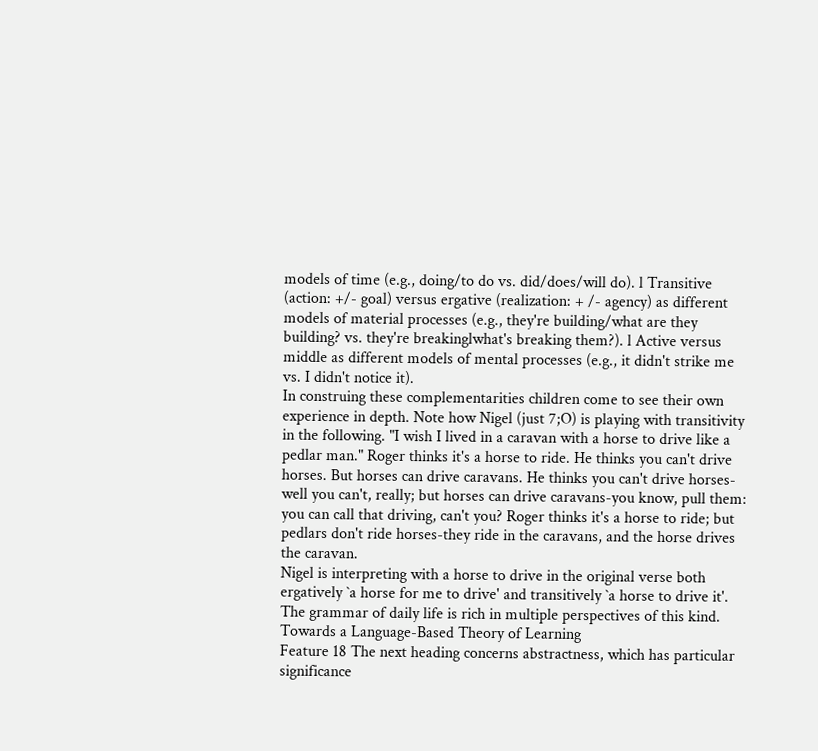models of time (e.g., doing/to do vs. did/does/will do). l Transitive (action: +/- goal) versus ergative (realization: + /- agency) as different models of material processes (e.g., they're building/what are they building? vs. they're breakinglwhat's breaking them?). l Active versus middle as different models of mental processes (e.g., it didn't strike me vs. I didn't notice it).
In construing these complementarities children come to see their own experience in depth. Note how Nigel (just 7;O) is playing with transitivity in the following. "I wish I lived in a caravan with a horse to drive like a pedlar man." Roger thinks it's a horse to ride. He thinks you can't drive horses. But horses can drive caravans. He thinks you can't drive horses-well you can't, really; but horses can drive caravans-you know, pull them: you can call that driving, can't you? Roger thinks it's a horse to ride; but pedlars don't ride horses-they ride in the caravans, and the horse drives the caravan.
Nigel is interpreting with a horse to drive in the original verse both ergatively `a horse for me to drive' and transitively `a horse to drive it'. The grammar of daily life is rich in multiple perspectives of this kind.
Towards a Language-Based Theory of Learning
Feature 18 The next heading concerns abstractness, which has particular significance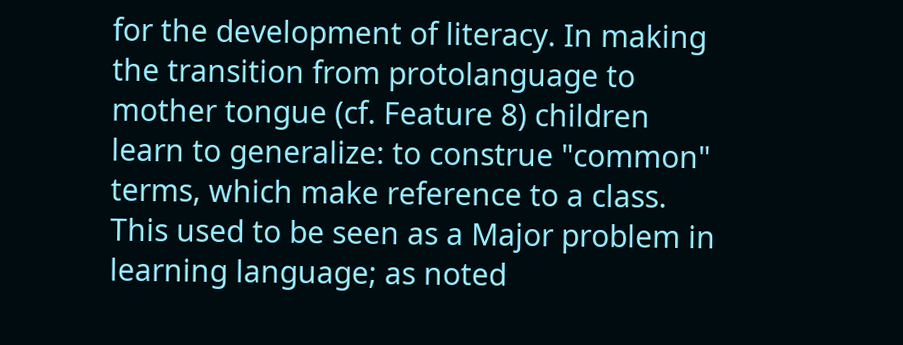for the development of literacy. In making the transition from protolanguage to mother tongue (cf. Feature 8) children learn to generalize: to construe "common" terms, which make reference to a class. This used to be seen as a Major problem in learning language; as noted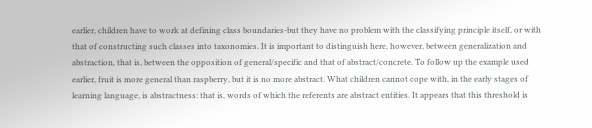earlier, children have to work at defining class boundaries-but they have no problem with the classifying principle itself, or with that of constructing such classes into taxonomies. It is important to distinguish here, however, between generalization and abstraction, that is, between the opposition of general/specific and that of abstract/concrete. To follow up the example used earlier, fruit is more general than raspberry, but it is no more abstract. What children cannot cope with, in the early stages of learning language, is abstractness: that is, words of which the referents are abstract entities. It appears that this threshold is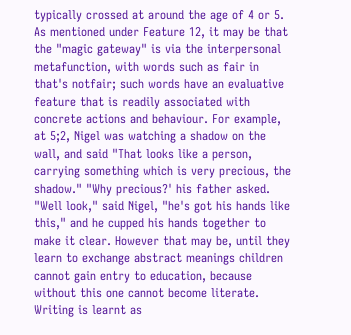typically crossed at around the age of 4 or 5. As mentioned under Feature 12, it may be that the "magic gateway" is via the interpersonal metafunction, with words such as fair in that's notfair; such words have an evaluative feature that is readily associated with concrete actions and behaviour. For example, at 5;2, Nigel was watching a shadow on the wall, and said "That looks like a person, carrying something which is very precious, the shadow." "Why precious?' his father asked. "Well look," said Nigel, "he's got his hands like this," and he cupped his hands together to make it clear. However that may be, until they learn to exchange abstract meanings children cannot gain entry to education, because without this one cannot become literate. Writing is learnt as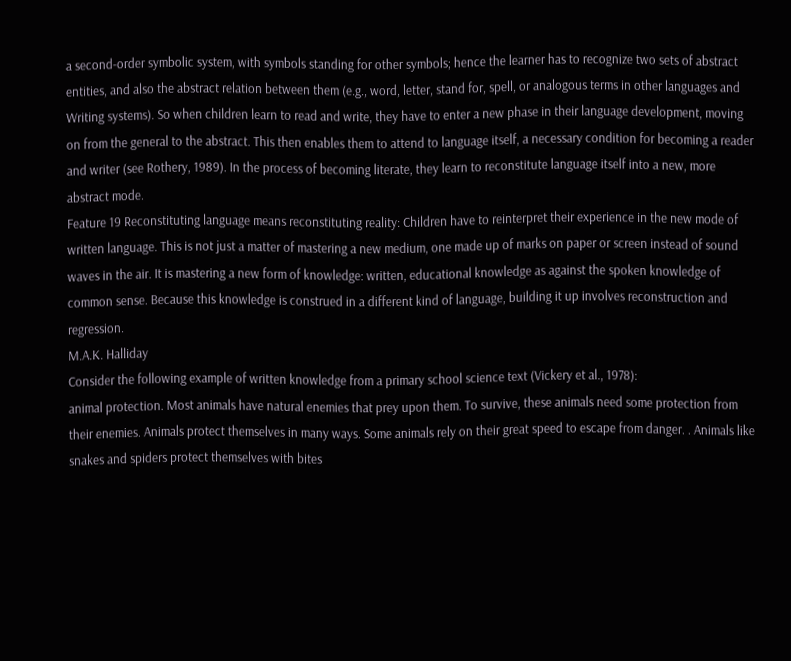a second-order symbolic system, with symbols standing for other symbols; hence the learner has to recognize two sets of abstract entities, and also the abstract relation between them (e.g., word, letter, stand for, spell, or analogous terms in other languages and Writing systems). So when children learn to read and write, they have to enter a new phase in their language development, moving on from the general to the abstract. This then enables them to attend to language itself, a necessary condition for becoming a reader and writer (see Rothery, 1989). In the process of becoming literate, they learn to reconstitute language itself into a new, more abstract mode.
Feature 19 Reconstituting language means reconstituting reality: Children have to reinterpret their experience in the new mode of written language. This is not just a matter of mastering a new medium, one made up of marks on paper or screen instead of sound waves in the air. It is mastering a new form of knowledge: written, educational knowledge as against the spoken knowledge of common sense. Because this knowledge is construed in a different kind of language, building it up involves reconstruction and regression.
M.A.K. Halliday
Consider the following example of written knowledge from a primary school science text (Vickery et al., 1978):
animal protection. Most animals have natural enemies that prey upon them. To survive, these animals need some protection from their enemies. Animals protect themselves in many ways. Some animals rely on their great speed to escape from danger. . Animals like snakes and spiders protect themselves with bites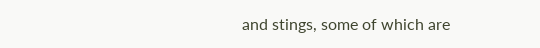and stings, some of which are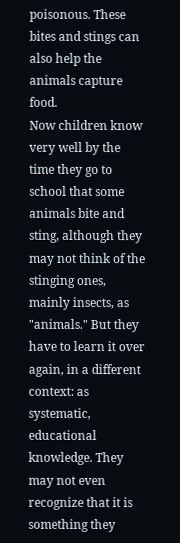poisonous. These bites and stings can also help the animals capture food.
Now children know very well by the time they go to school that some animals bite and sting, although they may not think of the stinging ones, mainly insects, as "animals." But they have to learn it over again, in a different context: as systematic, educational knowledge. They may not even recognize that it is something they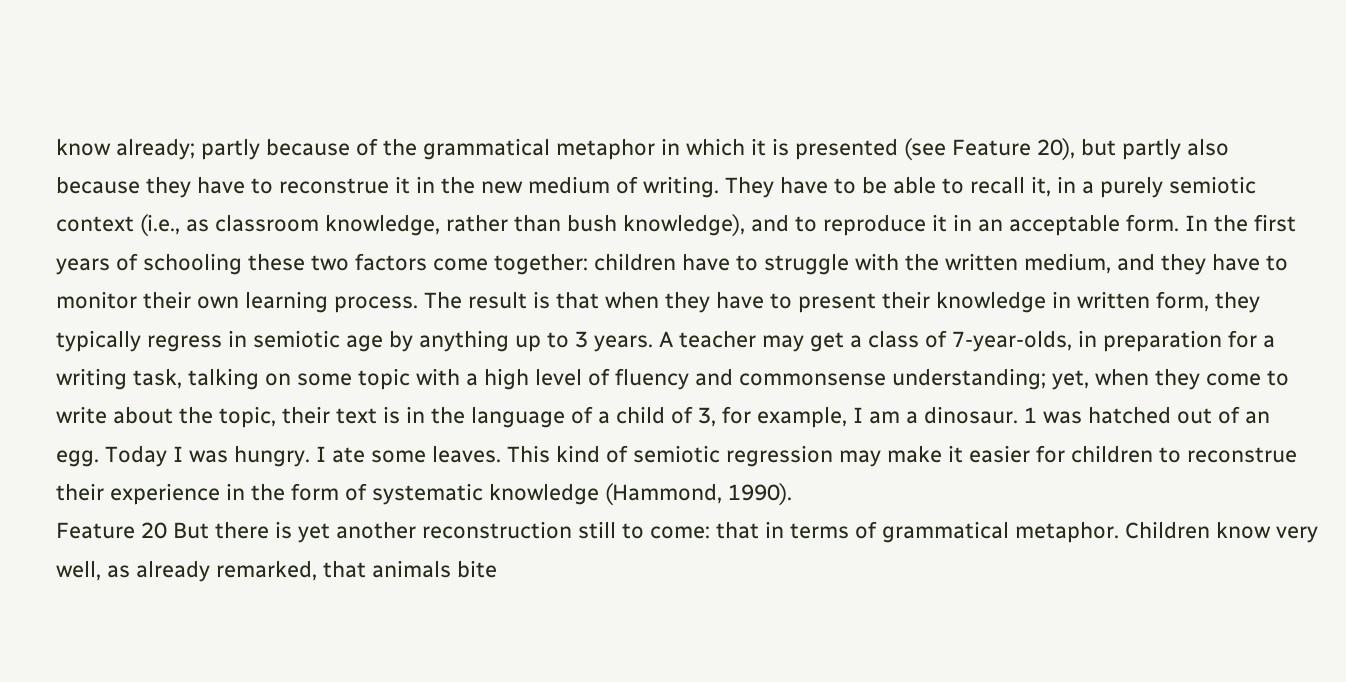know already; partly because of the grammatical metaphor in which it is presented (see Feature 20), but partly also because they have to reconstrue it in the new medium of writing. They have to be able to recall it, in a purely semiotic context (i.e., as classroom knowledge, rather than bush knowledge), and to reproduce it in an acceptable form. In the first years of schooling these two factors come together: children have to struggle with the written medium, and they have to monitor their own learning process. The result is that when they have to present their knowledge in written form, they typically regress in semiotic age by anything up to 3 years. A teacher may get a class of 7-year-olds, in preparation for a writing task, talking on some topic with a high level of fluency and commonsense understanding; yet, when they come to write about the topic, their text is in the language of a child of 3, for example, I am a dinosaur. 1 was hatched out of an egg. Today I was hungry. I ate some leaves. This kind of semiotic regression may make it easier for children to reconstrue their experience in the form of systematic knowledge (Hammond, 1990).
Feature 20 But there is yet another reconstruction still to come: that in terms of grammatical metaphor. Children know very well, as already remarked, that animals bite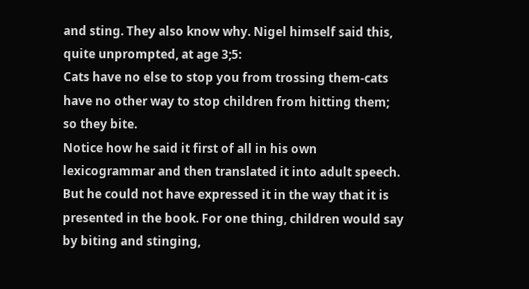and sting. They also know why. Nigel himself said this, quite unprompted, at age 3;5:
Cats have no else to stop you from trossing them-cats have no other way to stop children from hitting them; so they bite.
Notice how he said it first of all in his own lexicogrammar and then translated it into adult speech. But he could not have expressed it in the way that it is presented in the book. For one thing, children would say by biting and stinging,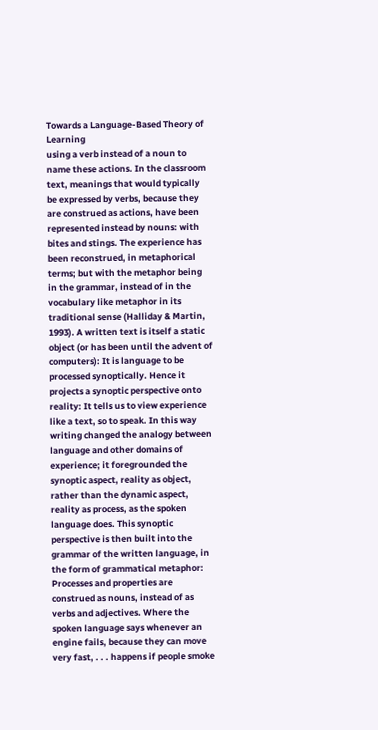Towards a Language-Based Theory of Learning
using a verb instead of a noun to name these actions. In the classroom text, meanings that would typically be expressed by verbs, because they are construed as actions, have been represented instead by nouns: with bites and stings. The experience has been reconstrued, in metaphorical terms; but with the metaphor being in the grammar, instead of in the vocabulary like metaphor in its traditional sense (Halliday & Martin, 1993). A written text is itself a static object (or has been until the advent of computers): It is language to be processed synoptically. Hence it projects a synoptic perspective onto reality: It tells us to view experience like a text, so to speak. In this way writing changed the analogy between language and other domains of experience; it foregrounded the synoptic aspect, reality as object, rather than the dynamic aspect, reality as process, as the spoken language does. This synoptic perspective is then built into the grammar of the written language, in the form of grammatical metaphor: Processes and properties are construed as nouns, instead of as verbs and adjectives. Where the spoken language says whenever an engine fails, because they can move very fast, . . . happens if people smoke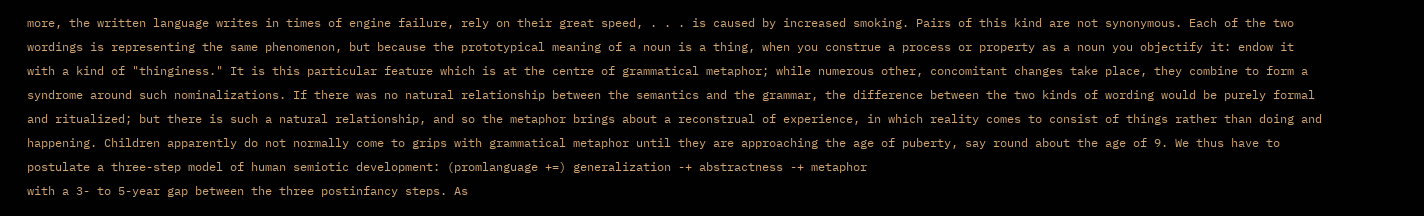more, the written language writes in times of engine failure, rely on their great speed, . . . is caused by increased smoking. Pairs of this kind are not synonymous. Each of the two wordings is representing the same phenomenon, but because the prototypical meaning of a noun is a thing, when you construe a process or property as a noun you objectify it: endow it with a kind of "thinginess." It is this particular feature which is at the centre of grammatical metaphor; while numerous other, concomitant changes take place, they combine to form a syndrome around such nominalizations. If there was no natural relationship between the semantics and the grammar, the difference between the two kinds of wording would be purely formal and ritualized; but there is such a natural relationship, and so the metaphor brings about a reconstrual of experience, in which reality comes to consist of things rather than doing and happening. Children apparently do not normally come to grips with grammatical metaphor until they are approaching the age of puberty, say round about the age of 9. We thus have to postulate a three-step model of human semiotic development: (promlanguage +=) generalization -+ abstractness -+ metaphor
with a 3- to 5-year gap between the three postinfancy steps. As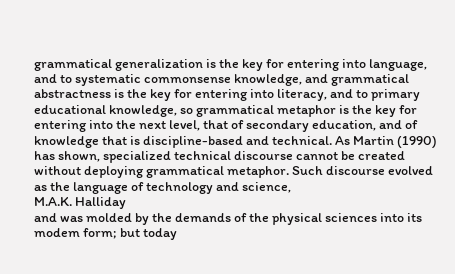grammatical generalization is the key for entering into language, and to systematic commonsense knowledge, and grammatical abstractness is the key for entering into literacy, and to primary educational knowledge, so grammatical metaphor is the key for entering into the next level, that of secondary education, and of knowledge that is discipline-based and technical. As Martin (1990) has shown, specialized technical discourse cannot be created without deploying grammatical metaphor. Such discourse evolved as the language of technology and science,
M.A.K. Halliday
and was molded by the demands of the physical sciences into its modem form; but today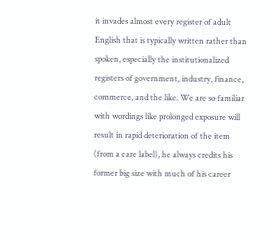it invades almost every register of adult English that is typically written rather than spoken, especially the institutionalized registers of government, industry, finance, commerce, and the like. We are so familiar with wordings like prolonged exposure will result in rapid deterioration of the item (from a care label), he always credits his former big size with much of his career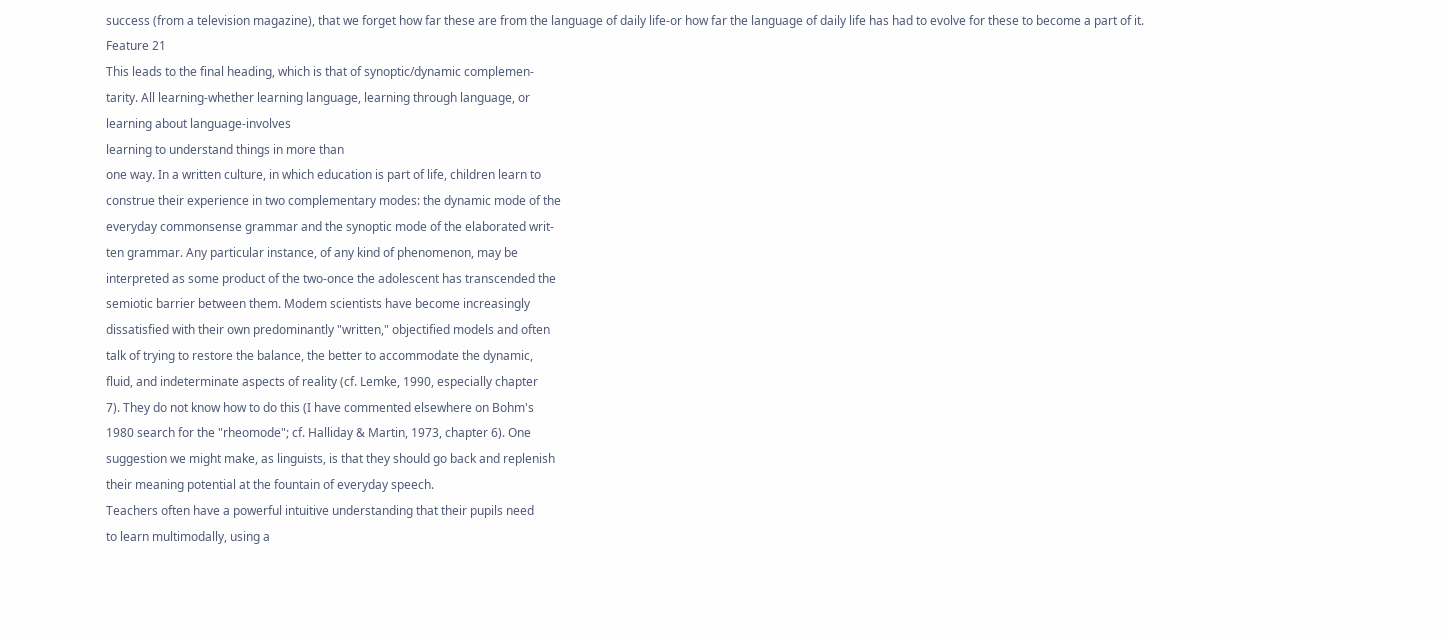success (from a television magazine), that we forget how far these are from the language of daily life-or how far the language of daily life has had to evolve for these to become a part of it.
Feature 21
This leads to the final heading, which is that of synoptic/dynamic complemen-
tarity. All learning-whether learning language, learning through language, or
learning about language-involves
learning to understand things in more than
one way. In a written culture, in which education is part of life, children learn to
construe their experience in two complementary modes: the dynamic mode of the
everyday commonsense grammar and the synoptic mode of the elaborated writ-
ten grammar. Any particular instance, of any kind of phenomenon, may be
interpreted as some product of the two-once the adolescent has transcended the
semiotic barrier between them. Modem scientists have become increasingly
dissatisfied with their own predominantly "written," objectified models and often
talk of trying to restore the balance, the better to accommodate the dynamic,
fluid, and indeterminate aspects of reality (cf. Lemke, 1990, especially chapter
7). They do not know how to do this (I have commented elsewhere on Bohm's
1980 search for the "rheomode"; cf. Halliday & Martin, 1973, chapter 6). One
suggestion we might make, as linguists, is that they should go back and replenish
their meaning potential at the fountain of everyday speech.
Teachers often have a powerful intuitive understanding that their pupils need
to learn multimodally, using a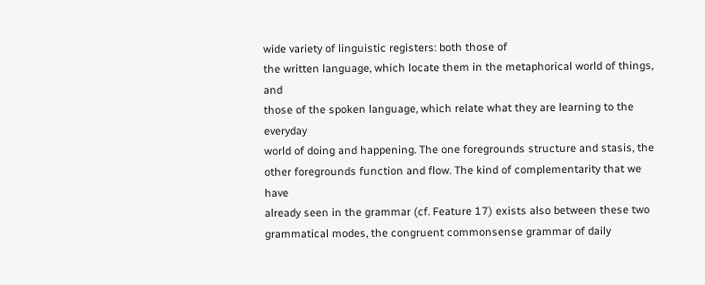wide variety of linguistic registers: both those of
the written language, which locate them in the metaphorical world of things, and
those of the spoken language, which relate what they are learning to the everyday
world of doing and happening. The one foregrounds structure and stasis, the
other foregrounds function and flow. The kind of complementarity that we have
already seen in the grammar (cf. Feature 17) exists also between these two
grammatical modes, the congruent commonsense grammar of daily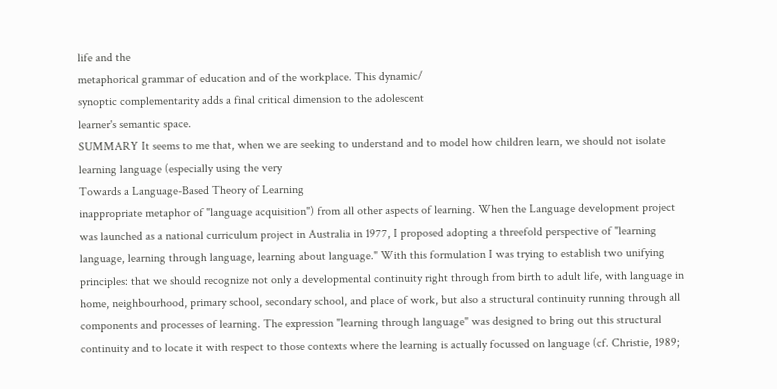life and the
metaphorical grammar of education and of the workplace. This dynamic/
synoptic complementarity adds a final critical dimension to the adolescent
learner's semantic space.
SUMMARY It seems to me that, when we are seeking to understand and to model how children learn, we should not isolate learning language (especially using the very
Towards a Language-Based Theory of Learning
inappropriate metaphor of "language acquisition") from all other aspects of learning. When the Language development project was launched as a national curriculum project in Australia in 1977, I proposed adopting a threefold perspective of "learning language, learning through language, learning about language." With this formulation I was trying to establish two unifying principles: that we should recognize not only a developmental continuity right through from birth to adult life, with language in home, neighbourhood, primary school, secondary school, and place of work, but also a structural continuity running through all components and processes of learning. The expression "learning through language" was designed to bring out this structural continuity and to locate it with respect to those contexts where the learning is actually focussed on language (cf. Christie, 1989;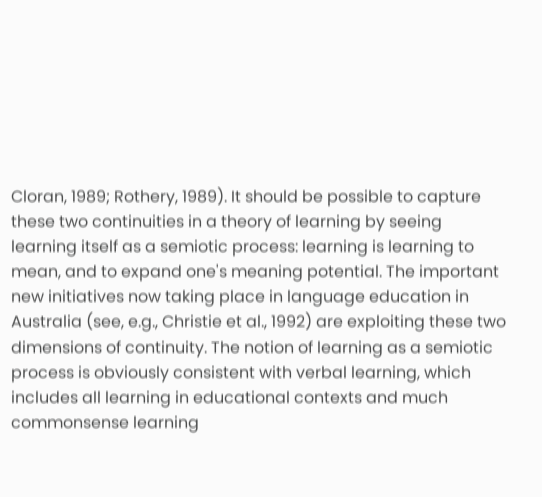Cloran, 1989; Rothery, 1989). It should be possible to capture these two continuities in a theory of learning by seeing learning itself as a semiotic process: learning is learning to mean, and to expand one's meaning potential. The important new initiatives now taking place in language education in Australia (see, e.g., Christie et al., 1992) are exploiting these two dimensions of continuity. The notion of learning as a semiotic process is obviously consistent with verbal learning, which includes all learning in educational contexts and much commonsense learning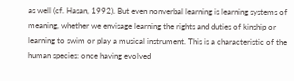as well (cf. Hasan, 1992). But even nonverbal learning is learning systems of meaning, whether we envisage learning the rights and duties of kinship or learning to swim or play a musical instrument. This is a characteristic of the human species: once having evolved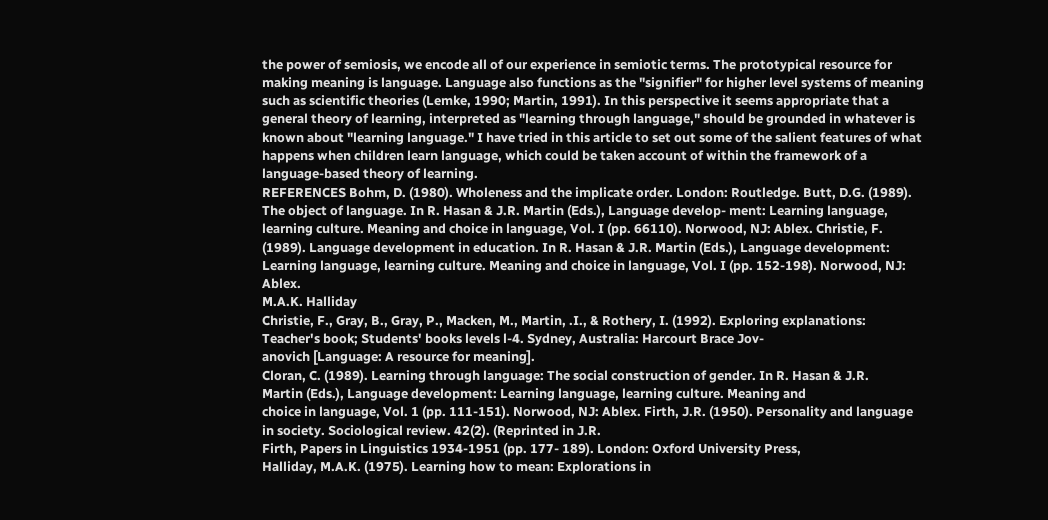the power of semiosis, we encode all of our experience in semiotic terms. The prototypical resource for making meaning is language. Language also functions as the "signifier" for higher level systems of meaning such as scientific theories (Lemke, 1990; Martin, 1991). In this perspective it seems appropriate that a general theory of learning, interpreted as "learning through language," should be grounded in whatever is known about "learning language." I have tried in this article to set out some of the salient features of what happens when children learn language, which could be taken account of within the framework of a language-based theory of learning.
REFERENCES Bohm, D. (1980). Wholeness and the implicate order. London: Routledge. Butt, D.G. (1989). The object of language. In R. Hasan & J.R. Martin (Eds.), Language develop- ment: Learning language, learning culture. Meaning and choice in language, Vol. I (pp. 66110). Norwood, NJ: Ablex. Christie, F. (1989). Language development in education. In R. Hasan & J.R. Martin (Eds.), Language development: Learning language, learning culture. Meaning and choice in language, Vol. I (pp. 152-198). Norwood, NJ: Ablex.
M.A.K. Halliday
Christie, F., Gray, B., Gray, P., Macken, M., Martin, .I., & Rothery, I. (1992). Exploring explanations: Teacher's book; Students' books levels l-4. Sydney, Australia: Harcourt Brace Jov-
anovich [Language: A resource for meaning].
Cloran, C. (1989). Learning through language: The social construction of gender. In R. Hasan & J.R.
Martin (Eds.), Language development: Learning language, learning culture. Meaning and
choice in language, Vol. 1 (pp. 111-151). Norwood, NJ: Ablex. Firth, J.R. (1950). Personality and language in society. Sociological review. 42(2). (Reprinted in J.R.
Firth, Papers in Linguistics 1934-1951 (pp. 177- 189). London: Oxford University Press,
Halliday, M.A.K. (1975). Learning how to mean: Explorations in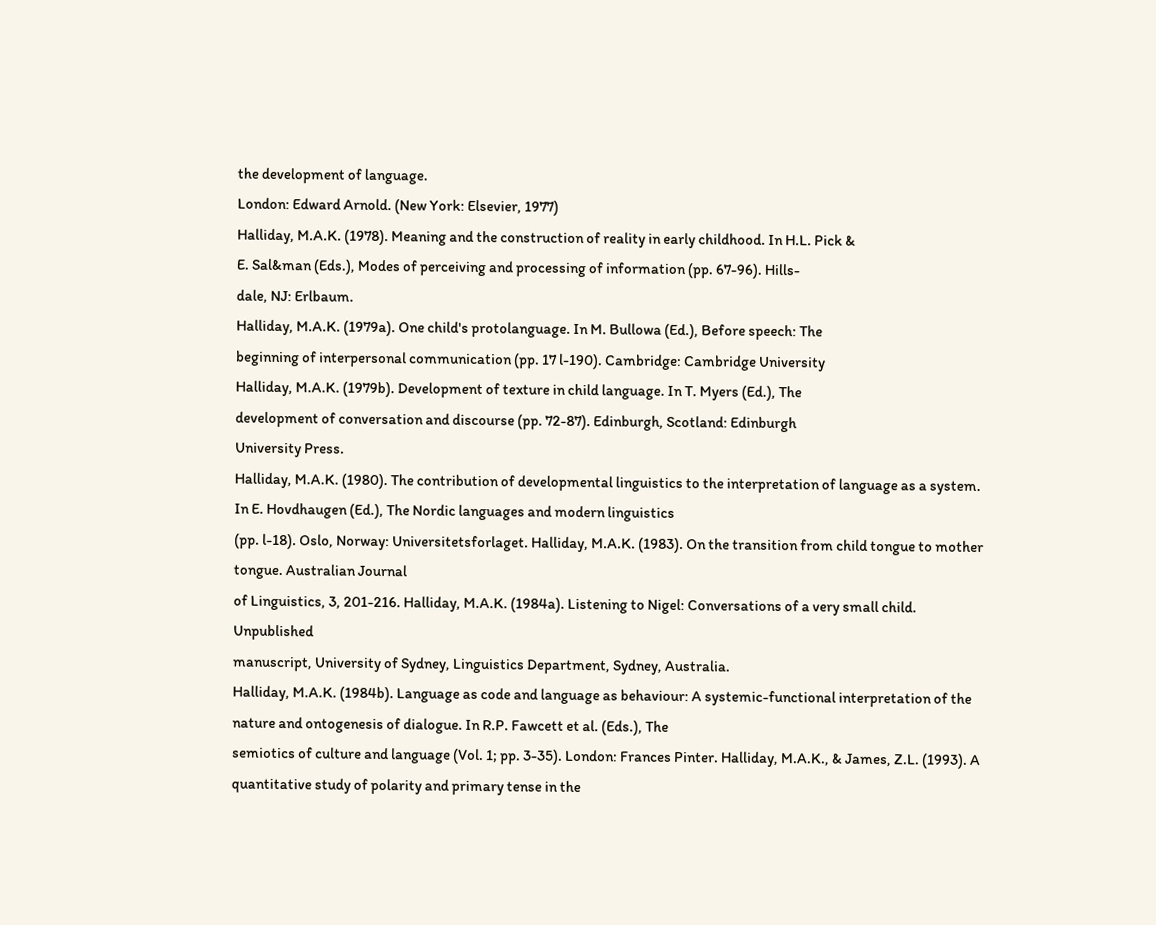the development of language.
London: Edward Arnold. (New York: Elsevier, 1977)
Halliday, M.A.K. (1978). Meaning and the construction of reality in early childhood. In H.L. Pick &
E. Sal&man (Eds.), Modes of perceiving and processing of information (pp. 67-96). Hills-
dale, NJ: Erlbaum.
Halliday, M.A.K. (1979a). One child's protolanguage. In M. Bullowa (Ed.), Before speech: The
beginning of interpersonal communication (pp. 17 l-190). Cambridge: Cambridge University
Halliday, M.A.K. (1979b). Development of texture in child language. In T. Myers (Ed.), The
development of conversation and discourse (pp. 72-87). Edinburgh, Scotland: Edinburgh
University Press.
Halliday, M.A.K. (1980). The contribution of developmental linguistics to the interpretation of language as a system. In E. Hovdhaugen (Ed.), The Nordic languages and modern linguistics
(pp. l-18). Oslo, Norway: Universitetsforlaget. Halliday, M.A.K. (1983). On the transition from child tongue to mother tongue. Australian Journal
of Linguistics, 3, 201-216. Halliday, M.A.K. (1984a). Listening to Nigel: Conversations of a very small child. Unpublished
manuscript, University of Sydney, Linguistics Department, Sydney, Australia.
Halliday, M.A.K. (1984b). Language as code and language as behaviour: A systemic-functional interpretation of the nature and ontogenesis of dialogue. In R.P. Fawcett et al. (Eds.), The
semiotics of culture and language (Vol. 1; pp. 3-35). London: Frances Pinter. Halliday, M.A.K., & James, Z.L. (1993). A quantitative study of polarity and primary tense in the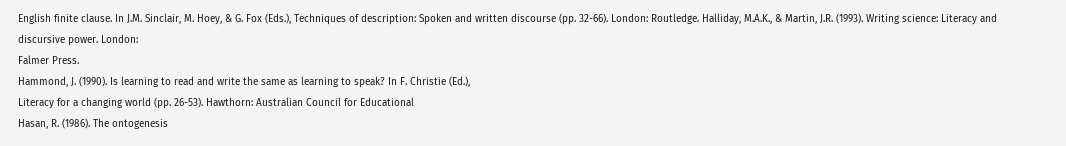English finite clause. In J.M. Sinclair, M. Hoey, & G. Fox (Eds.), Techniques of description: Spoken and written discourse (pp. 32-66). London: Routledge. Halliday, M.A.K., & Martin, J.R. (1993). Writing science: Literacy and discursive power. London:
Falmer Press.
Hammond, J. (1990). Is learning to read and write the same as learning to speak? In F. Christie (Ed.),
Literacy for a changing world (pp. 26-53). Hawthorn: Australian Council for Educational
Hasan, R. (1986). The ontogenesis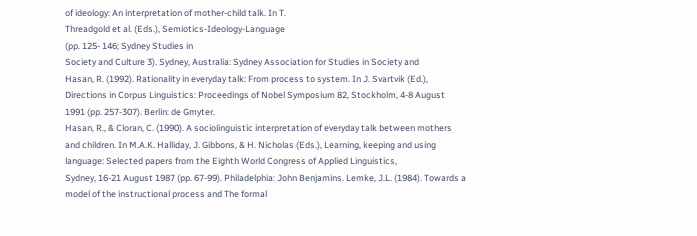of ideology: An interpretation of mother-child talk. In T.
Threadgold et al. (Eds.), Semiotics-Ideology-Language
(pp. 125- 146; Sydney Studies in
Society and Culture 3). Sydney, Australia: Sydney Association for Studies in Society and
Hasan, R. (1992). Rationality in everyday talk: From process to system. In J. Svartvik (Ed.),
Directions in Corpus Linguistics: Proceedings of Nobel Symposium 82, Stockholm, 4-8 August
1991 (pp. 257-307). Berlin: de Gmyter.
Hasan, R., & Cloran, C. (1990). A sociolinguistic interpretation of everyday talk between mothers and children. In M.A.K. Halliday, J. Gibbons, & H. Nicholas (Eds.), Learning, keeping and using language: Selected papers from the Eighth World Congress of Applied Linguistics,
Sydney, 16-21 August 1987 (pp. 67-99). Philadelphia: John Benjamins. Lemke, J.L. (1984). Towards a model of the instructional process and The formal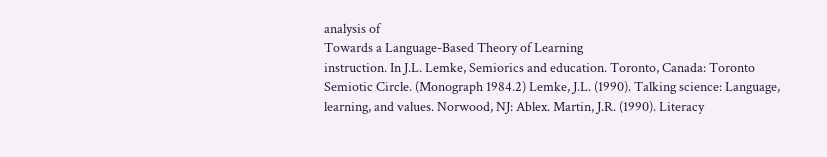analysis of
Towards a Language-Based Theory of Learning
instruction. In J.L. Lemke, Semiorics and education. Toronto, Canada: Toronto Semiotic Circle. (Monograph 1984.2) Lemke, J.L. (1990). Talking science: Language, learning, and values. Norwood, NJ: Ablex. Martin, J.R. (1990). Literacy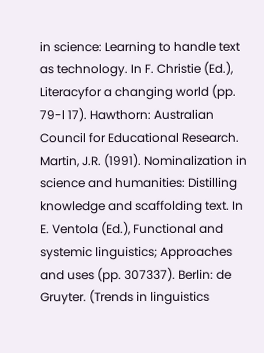in science: Learning to handle text as technology. In F. Christie (Ed.), Literacyfor a changing world (pp. 79-l 17). Hawthorn: Australian Council for Educational Research. Martin, J.R. (1991). Nominalization in science and humanities: Distilling knowledge and scaffolding text. In E. Ventola (Ed.), Functional and systemic linguistics; Approaches and uses (pp. 307337). Berlin: de Gruyter. (Trends in linguistics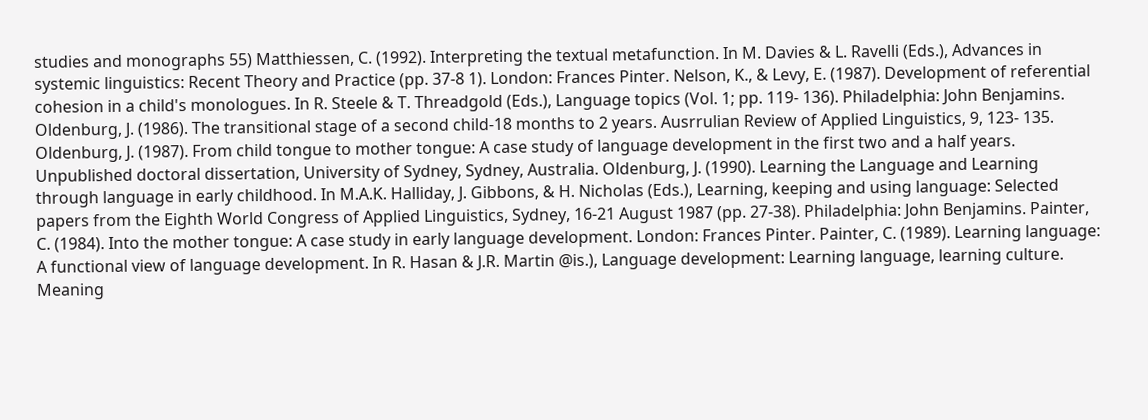studies and monographs 55) Matthiessen, C. (1992). Interpreting the textual metafunction. In M. Davies & L. Ravelli (Eds.), Advances in systemic linguistics: Recent Theory and Practice (pp. 37-8 1). London: Frances Pinter. Nelson, K., & Levy, E. (1987). Development of referential cohesion in a child's monologues. In R. Steele & T. Threadgold (Eds.), Language topics (Vol. 1; pp. 119- 136). Philadelphia: John Benjamins. Oldenburg, J. (1986). The transitional stage of a second child-18 months to 2 years. Ausrrulian Review of Applied Linguistics, 9, 123- 135. Oldenburg, J. (1987). From child tongue to mother tongue: A case study of language development in the first two and a half years. Unpublished doctoral dissertation, University of Sydney, Sydney, Australia. Oldenburg, J. (1990). Learning the Language and Learning through language in early childhood. In M.A.K. Halliday, J. Gibbons, & H. Nicholas (Eds.), Learning, keeping and using language: Selected papers from the Eighth World Congress of Applied Linguistics, Sydney, 16-21 August 1987 (pp. 27-38). Philadelphia: John Benjamins. Painter, C. (1984). Into the mother tongue: A case study in early language development. London: Frances Pinter. Painter, C. (1989). Learning language: A functional view of language development. In R. Hasan & J.R. Martin @is.), Language development: Learning language, learning culture. Meaning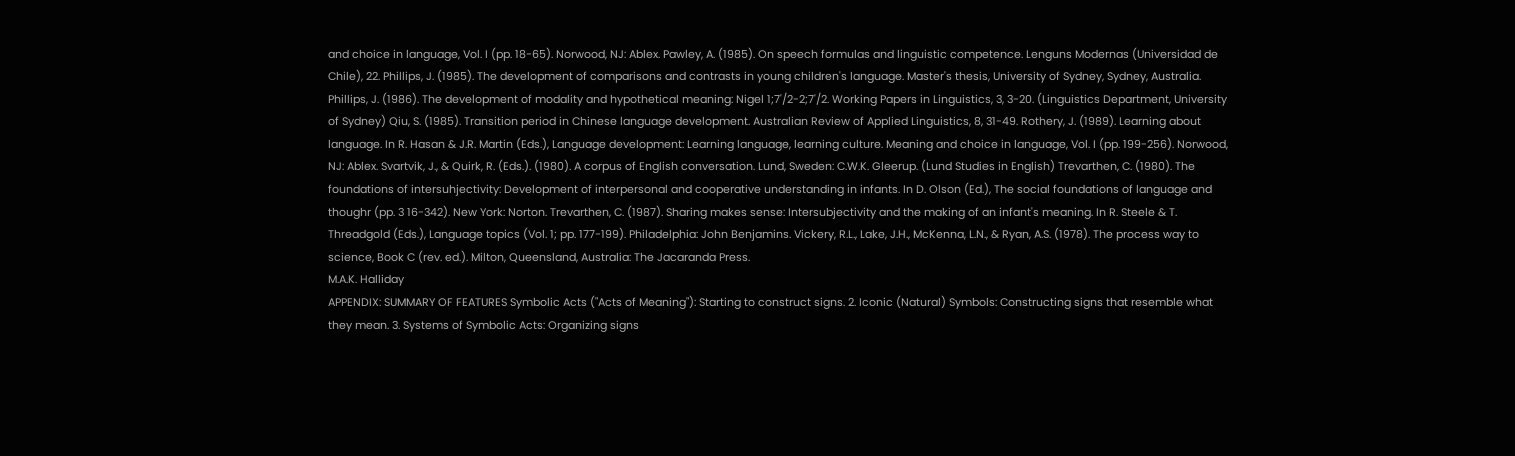and choice in language, Vol. I (pp. 18-65). Norwood, NJ: Ablex. Pawley, A. (1985). On speech formulas and linguistic competence. Lenguns Modernas (Universidad de Chile), 22. Phillips, J. (1985). The development of comparisons and contrasts in young children's language. Master's thesis, University of Sydney, Sydney, Australia. Phillips, J. (1986). The development of modality and hypothetical meaning: Nigel 1;7'/2-2;7'/2. Working Papers in Linguistics, 3, 3-20. (Linguistics Department, University of Sydney) Qiu, S. (1985). Transition period in Chinese language development. Australian Review of Applied Linguistics, 8, 31-49. Rothery, J. (1989). Learning about language. In R. Hasan & J.R. Martin (Eds.), Language development: Learning language, learning culture. Meaning and choice in language, Vol. I (pp. 199-256). Norwood, NJ: Ablex. Svartvik, J., & Quirk, R. (Eds.). (1980). A corpus of English conversation. Lund, Sweden: C.W.K. Gleerup. (Lund Studies in English) Trevarthen, C. (1980). The foundations of intersuhjectivity: Development of interpersonal and cooperative understanding in infants. In D. Olson (Ed.), The social foundations of language and thoughr (pp. 3 16-342). New York: Norton. Trevarthen, C. (1987). Sharing makes sense: Intersubjectivity and the making of an infant's meaning. In R. Steele & T. Threadgold (Eds.), Language topics (Vol. 1; pp. 177-199). Philadelphia: John Benjamins. Vickery, R.L., Lake, J.H., McKenna, L.N., & Ryan, A.S. (1978). The process way to science, Book C (rev. ed.). Milton, Queensland, Australia: The Jacaranda Press.
M.A.K. Halliday
APPENDIX: SUMMARY OF FEATURES Symbolic Acts ("Acts of Meaning"): Starting to construct signs. 2. Iconic (Natural) Symbols: Constructing signs that resemble what they mean. 3. Systems of Symbolic Acts: Organizing signs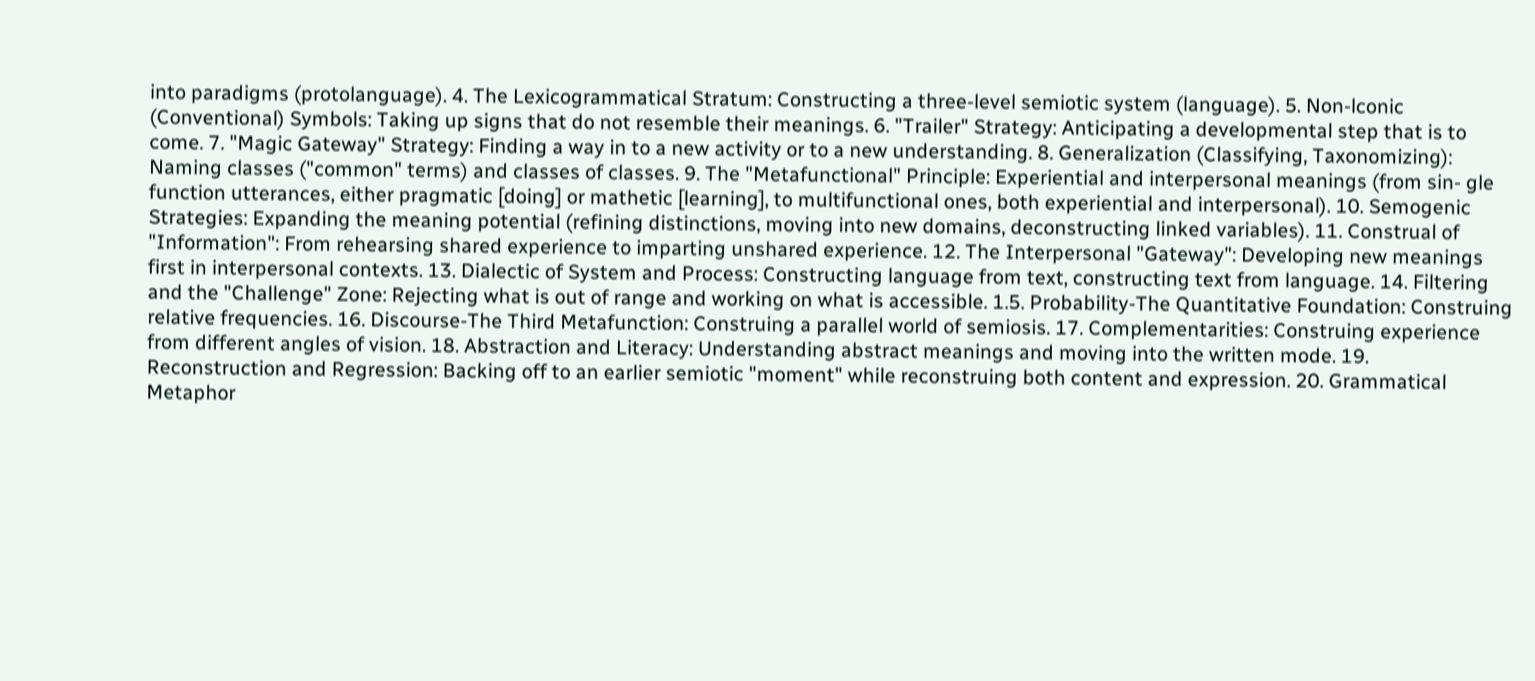into paradigms (protolanguage). 4. The Lexicogrammatical Stratum: Constructing a three-level semiotic system (language). 5. Non-lconic (Conventional) Symbols: Taking up signs that do not resemble their meanings. 6. "Trailer" Strategy: Anticipating a developmental step that is to come. 7. "Magic Gateway" Strategy: Finding a way in to a new activity or to a new understanding. 8. Generalization (Classifying, Taxonomizing): Naming classes ("common" terms) and classes of classes. 9. The "Metafunctional" Principle: Experiential and interpersonal meanings (from sin- gle function utterances, either pragmatic [doing] or mathetic [learning], to multifunctional ones, both experiential and interpersonal). 10. Semogenic Strategies: Expanding the meaning potential (refining distinctions, moving into new domains, deconstructing linked variables). 11. Construal of "Information": From rehearsing shared experience to imparting unshared experience. 12. The Interpersonal "Gateway": Developing new meanings first in interpersonal contexts. 13. Dialectic of System and Process: Constructing language from text, constructing text from language. 14. Filtering and the "Challenge" Zone: Rejecting what is out of range and working on what is accessible. 1.5. Probability-The Quantitative Foundation: Construing relative frequencies. 16. Discourse-The Third Metafunction: Construing a parallel world of semiosis. 17. Complementarities: Construing experience from different angles of vision. 18. Abstraction and Literacy: Understanding abstract meanings and moving into the written mode. 19. Reconstruction and Regression: Backing off to an earlier semiotic "moment" while reconstruing both content and expression. 20. Grammatical Metaphor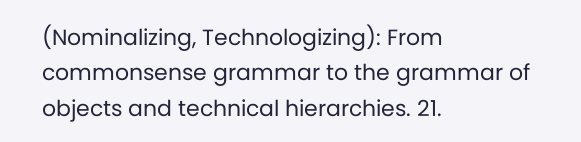(Nominalizing, Technologizing): From commonsense grammar to the grammar of objects and technical hierarchies. 21.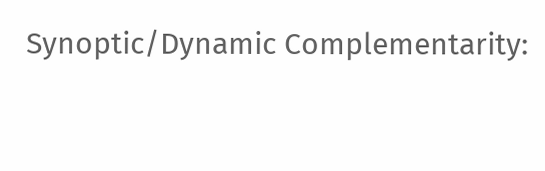Synoptic/Dynamic Complementarity: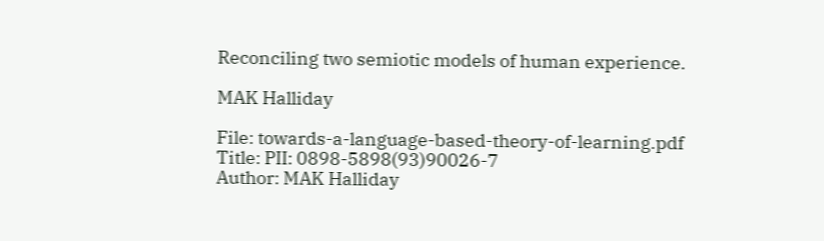Reconciling two semiotic models of human experience.

MAK Halliday

File: towards-a-language-based-theory-of-learning.pdf
Title: PII: 0898-5898(93)90026-7
Author: MAK Halliday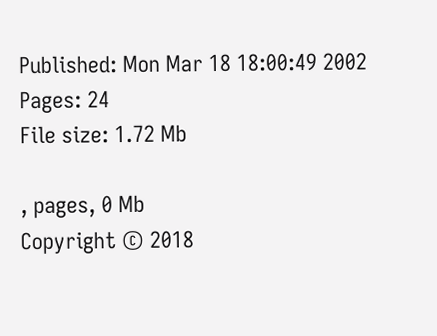Published: Mon Mar 18 18:00:49 2002
Pages: 24
File size: 1.72 Mb

, pages, 0 Mb
Copyright © 2018